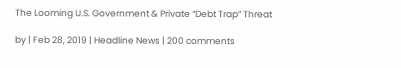The Looming U.S. Government & Private “Debt Trap” Threat

by | Feb 28, 2019 | Headline News | 200 comments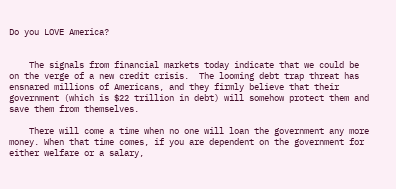Do you LOVE America?


    The signals from financial markets today indicate that we could be on the verge of a new credit crisis.  The looming debt trap threat has ensnared millions of Americans, and they firmly believe that their government (which is $22 trillion in debt) will somehow protect them and save them from themselves.

    There will come a time when no one will loan the government any more money. When that time comes, if you are dependent on the government for either welfare or a salary,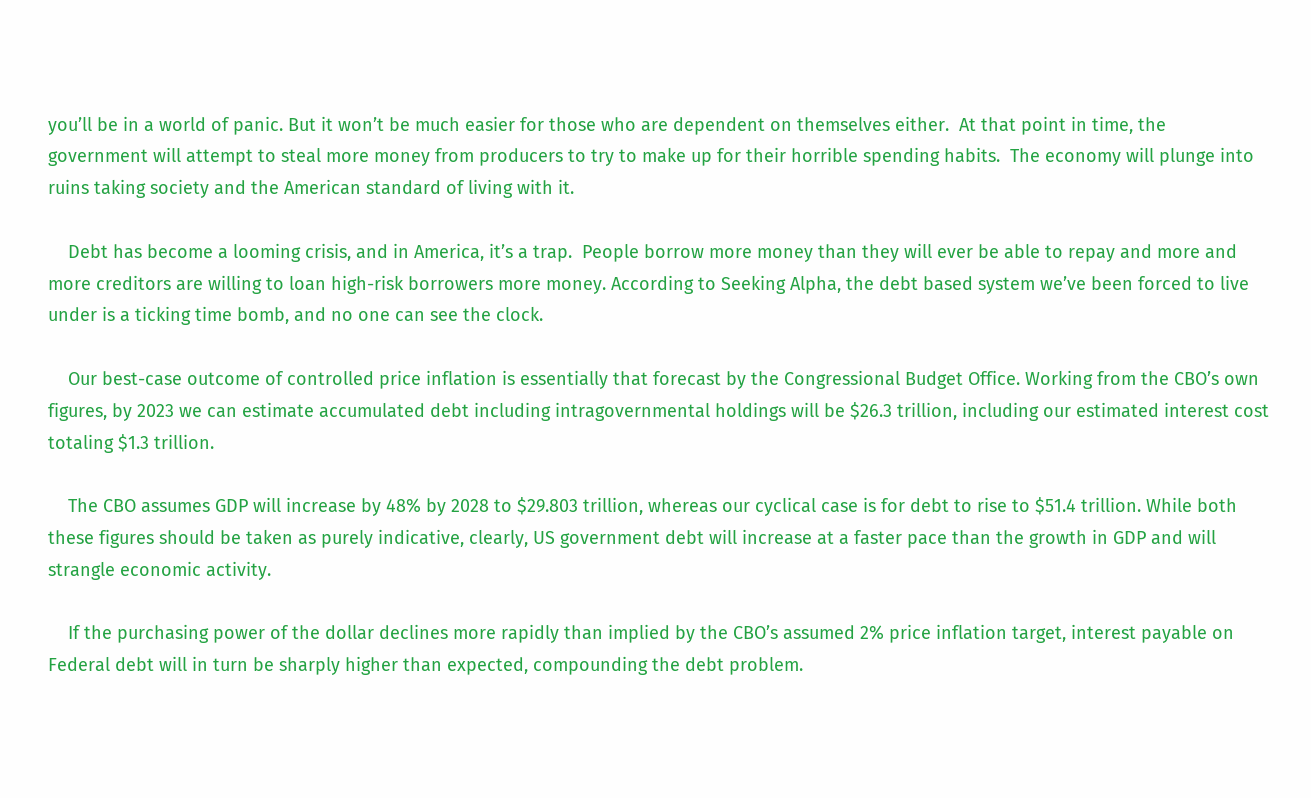you’ll be in a world of panic. But it won’t be much easier for those who are dependent on themselves either.  At that point in time, the government will attempt to steal more money from producers to try to make up for their horrible spending habits.  The economy will plunge into ruins taking society and the American standard of living with it.

    Debt has become a looming crisis, and in America, it’s a trap.  People borrow more money than they will ever be able to repay and more and more creditors are willing to loan high-risk borrowers more money. According to Seeking Alpha, the debt based system we’ve been forced to live under is a ticking time bomb, and no one can see the clock.

    Our best-case outcome of controlled price inflation is essentially that forecast by the Congressional Budget Office. Working from the CBO’s own figures, by 2023 we can estimate accumulated debt including intragovernmental holdings will be $26.3 trillion, including our estimated interest cost totaling $1.3 trillion.

    The CBO assumes GDP will increase by 48% by 2028 to $29.803 trillion, whereas our cyclical case is for debt to rise to $51.4 trillion. While both these figures should be taken as purely indicative, clearly, US government debt will increase at a faster pace than the growth in GDP and will strangle economic activity.

    If the purchasing power of the dollar declines more rapidly than implied by the CBO’s assumed 2% price inflation target, interest payable on Federal debt will in turn be sharply higher than expected, compounding the debt problem.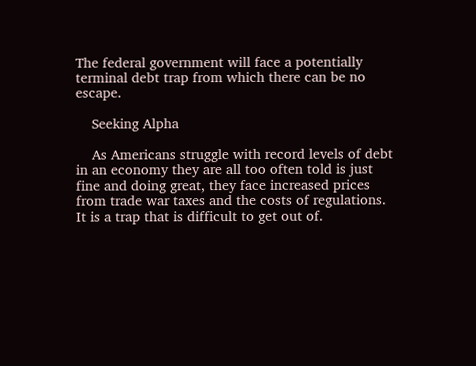The federal government will face a potentially terminal debt trap from which there can be no escape.

    Seeking Alpha

    As Americans struggle with record levels of debt in an economy they are all too often told is just fine and doing great, they face increased prices from trade war taxes and the costs of regulations.  It is a trap that is difficult to get out of.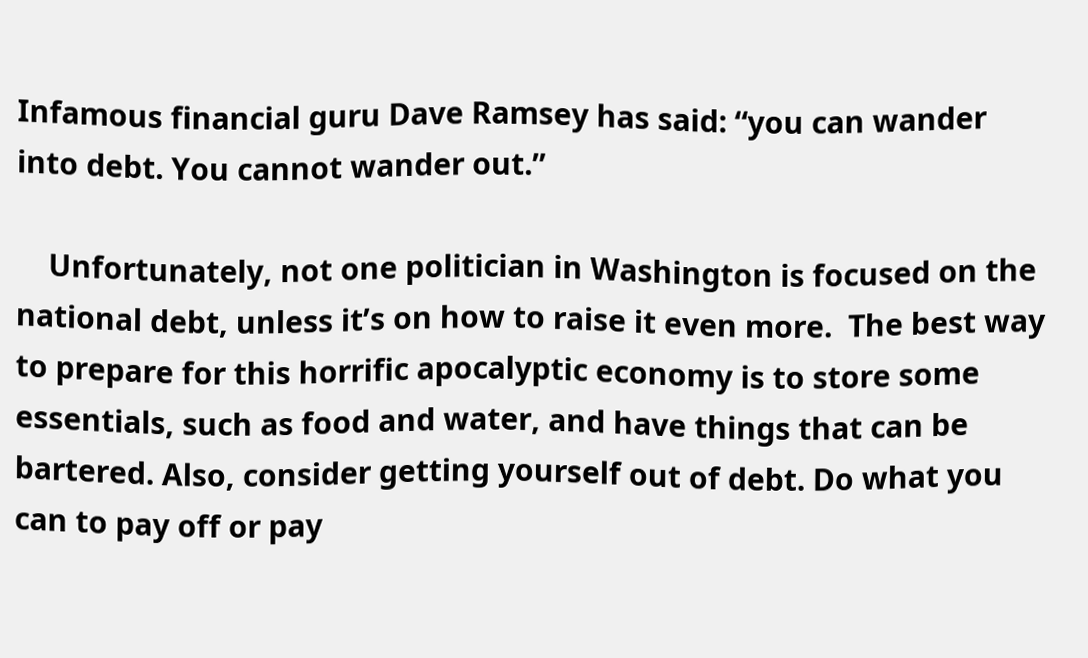Infamous financial guru Dave Ramsey has said: “you can wander into debt. You cannot wander out.”

    Unfortunately, not one politician in Washington is focused on the national debt, unless it’s on how to raise it even more.  The best way to prepare for this horrific apocalyptic economy is to store some essentials, such as food and water, and have things that can be bartered. Also, consider getting yourself out of debt. Do what you can to pay off or pay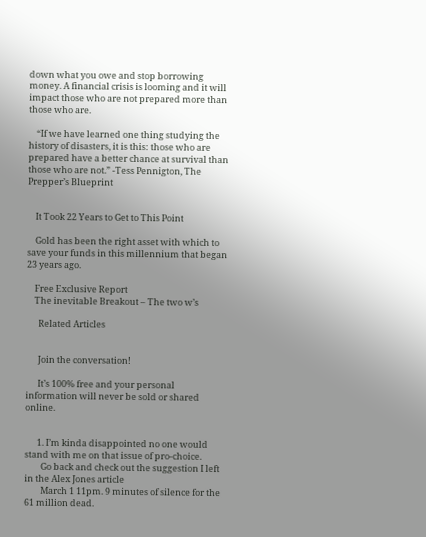down what you owe and stop borrowing money. A financial crisis is looming and it will impact those who are not prepared more than those who are.

    “If we have learned one thing studying the history of disasters, it is this: those who are prepared have a better chance at survival than those who are not.” -Tess Pennigton, The Prepper’s Blueprint


    It Took 22 Years to Get to This Point

    Gold has been the right asset with which to save your funds in this millennium that began 23 years ago.

    Free Exclusive Report
    The inevitable Breakout – The two w’s

      Related Articles


      Join the conversation!

      It’s 100% free and your personal information will never be sold or shared online.


      1. I’m kinda disappointed no one would stand with me on that issue of pro-choice.
        Go back and check out the suggestion I left in the Alex Jones article
        March 1 11pm. 9 minutes of silence for the 61 million dead.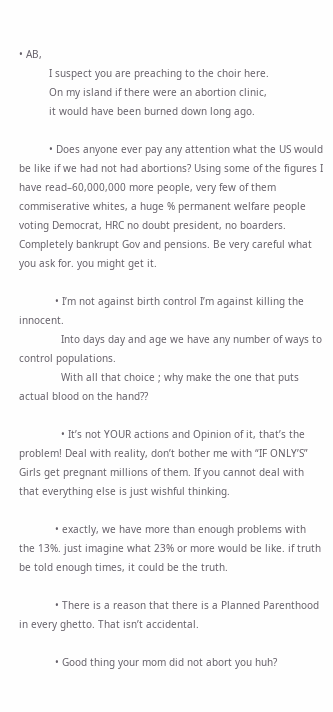• AB,
          I suspect you are preaching to the choir here.
          On my island if there were an abortion clinic,
          it would have been burned down long ago.

          • Does anyone ever pay any attention what the US would be like if we had not had abortions? Using some of the figures I have read–60,000,000 more people, very few of them commiserative whites, a huge % permanent welfare people voting Democrat, HRC no doubt president, no boarders. Completely bankrupt Gov and pensions. Be very careful what you ask for. you might get it.

            • I’m not against birth control I’m against killing the innocent.
              Into days day and age we have any number of ways to control populations.
              With all that choice ; why make the one that puts actual blood on the hand??

              • It’s not YOUR actions and Opinion of it, that’s the problem! Deal with reality, don’t bother me with “IF ONLY’S” Girls get pregnant millions of them. If you cannot deal with that everything else is just wishful thinking.

            • exactly, we have more than enough problems with the 13%. just imagine what 23% or more would be like. if truth be told enough times, it could be the truth.

            • There is a reason that there is a Planned Parenthood in every ghetto. That isn’t accidental.

            • Good thing your mom did not abort you huh?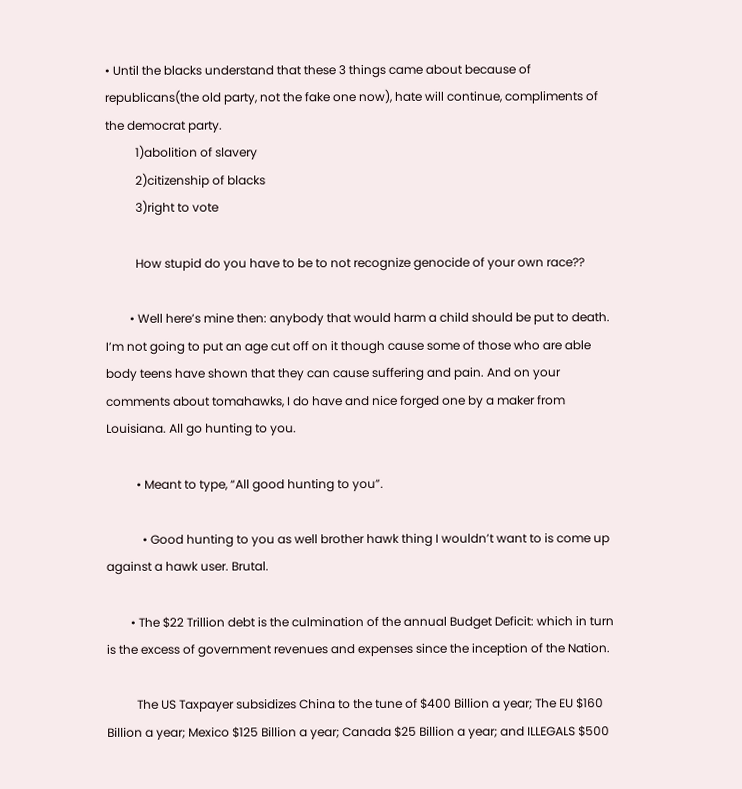• Until the blacks understand that these 3 things came about because of republicans(the old party, not the fake one now), hate will continue, compliments of the democrat party.
          1)abolition of slavery
          2)citizenship of blacks
          3)right to vote

          How stupid do you have to be to not recognize genocide of your own race??

        • Well here’s mine then: anybody that would harm a child should be put to death. I’m not going to put an age cut off on it though cause some of those who are able body teens have shown that they can cause suffering and pain. And on your comments about tomahawks, I do have and nice forged one by a maker from Louisiana. All go hunting to you.

          • Meant to type, “All good hunting to you”.

            • Good hunting to you as well brother hawk thing I wouldn’t want to is come up against a hawk user. Brutal.

        • The $22 Trillion debt is the culmination of the annual Budget Deficit: which in turn is the excess of government revenues and expenses since the inception of the Nation.

          The US Taxpayer subsidizes China to the tune of $400 Billion a year; The EU $160 Billion a year; Mexico $125 Billion a year; Canada $25 Billion a year; and ILLEGALS $500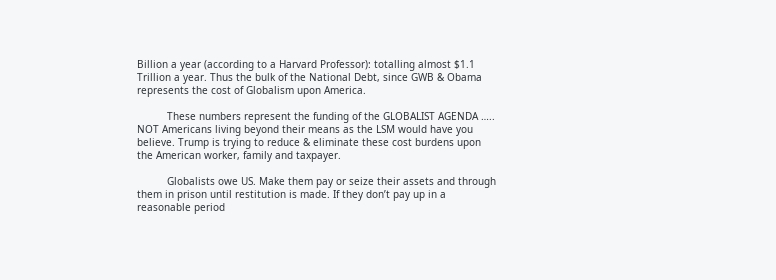Billion a year (according to a Harvard Professor): totalling almost $1.1 Trillion a year. Thus the bulk of the National Debt, since GWB & Obama represents the cost of Globalism upon America.

          These numbers represent the funding of the GLOBALIST AGENDA ….. NOT Americans living beyond their means as the LSM would have you believe. Trump is trying to reduce & eliminate these cost burdens upon the American worker, family and taxpayer.

          Globalists owe US. Make them pay or seize their assets and through them in prison until restitution is made. If they don’t pay up in a reasonable period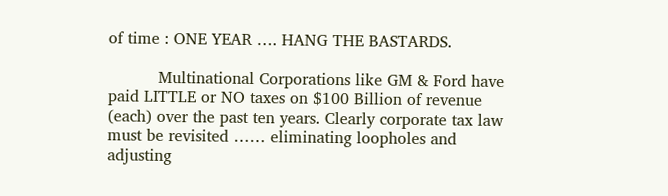of time : ONE YEAR …. HANG THE BASTARDS.

          Multinational Corporations like GM & Ford have paid LITTLE or NO taxes on $100 Billion of revenue (each) over the past ten years. Clearly corporate tax law must be revisited …… eliminating loopholes and adjusting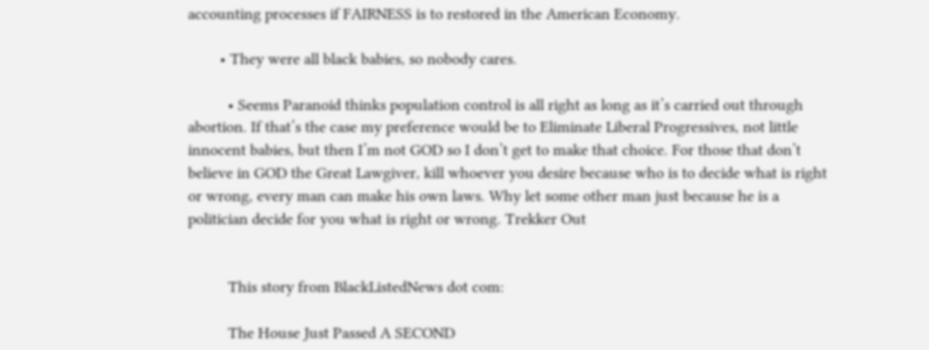accounting processes if FAIRNESS is to restored in the American Economy.

        • They were all black babies, so nobody cares.

          • Seems Paranoid thinks population control is all right as long as it’s carried out through abortion. If that’s the case my preference would be to Eliminate Liberal Progressives, not little innocent babies, but then I’m not GOD so I don’t get to make that choice. For those that don’t believe in GOD the Great Lawgiver, kill whoever you desire because who is to decide what is right or wrong, every man can make his own laws. Why let some other man just because he is a politician decide for you what is right or wrong. Trekker Out


          This story from BlackListedNews dot com:

          The House Just Passed A SECOND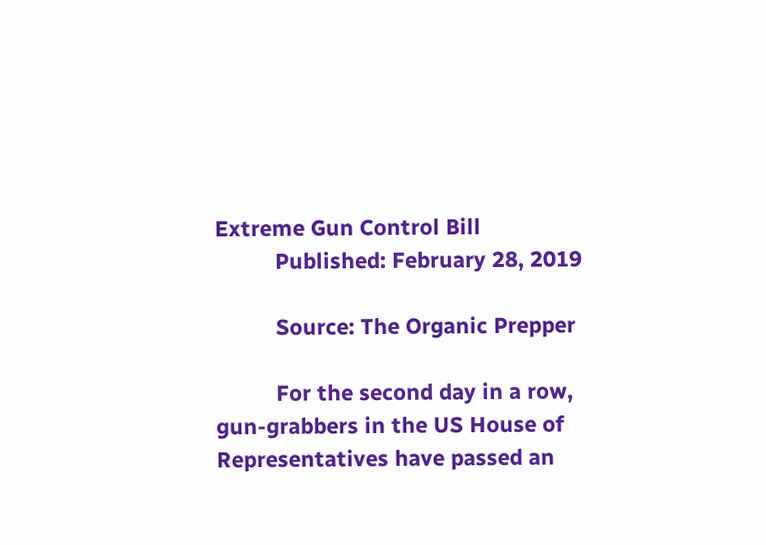Extreme Gun Control Bill
          Published: February 28, 2019

          Source: The Organic Prepper

          For the second day in a row, gun-grabbers in the US House of Representatives have passed an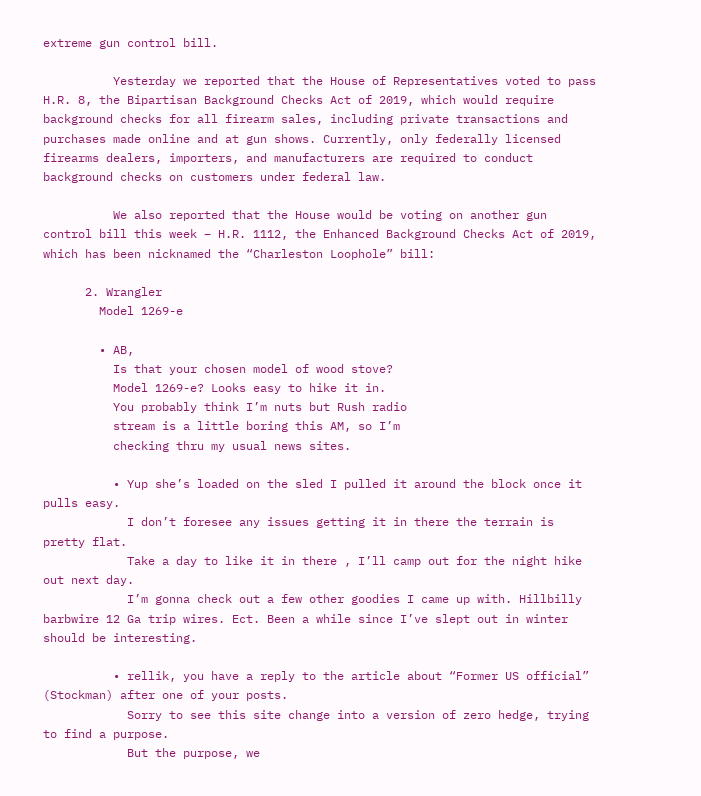extreme gun control bill.

          Yesterday we reported that the House of Representatives voted to pass H.R. 8, the Bipartisan Background Checks Act of 2019, which would require background checks for all firearm sales, including private transactions and purchases made online and at gun shows. Currently, only federally licensed firearms dealers, importers, and manufacturers are required to conduct background checks on customers under federal law.

          We also reported that the House would be voting on another gun control bill this week – H.R. 1112, the Enhanced Background Checks Act of 2019, which has been nicknamed the “Charleston Loophole” bill:

      2. Wrangler
        Model 1269-e

        • AB,
          Is that your chosen model of wood stove?
          Model 1269-e? Looks easy to hike it in.
          You probably think I’m nuts but Rush radio
          stream is a little boring this AM, so I’m
          checking thru my usual news sites.

          • Yup she’s loaded on the sled I pulled it around the block once it pulls easy.
            I don’t foresee any issues getting it in there the terrain is pretty flat.
            Take a day to like it in there , I’ll camp out for the night hike out next day.
            I’m gonna check out a few other goodies I came up with. Hillbilly barbwire 12 Ga trip wires. Ect. Been a while since I’ve slept out in winter should be interesting.

          • rellik, you have a reply to the article about “Former US official” (Stockman) after one of your posts.
            Sorry to see this site change into a version of zero hedge, trying to find a purpose.
            But the purpose, we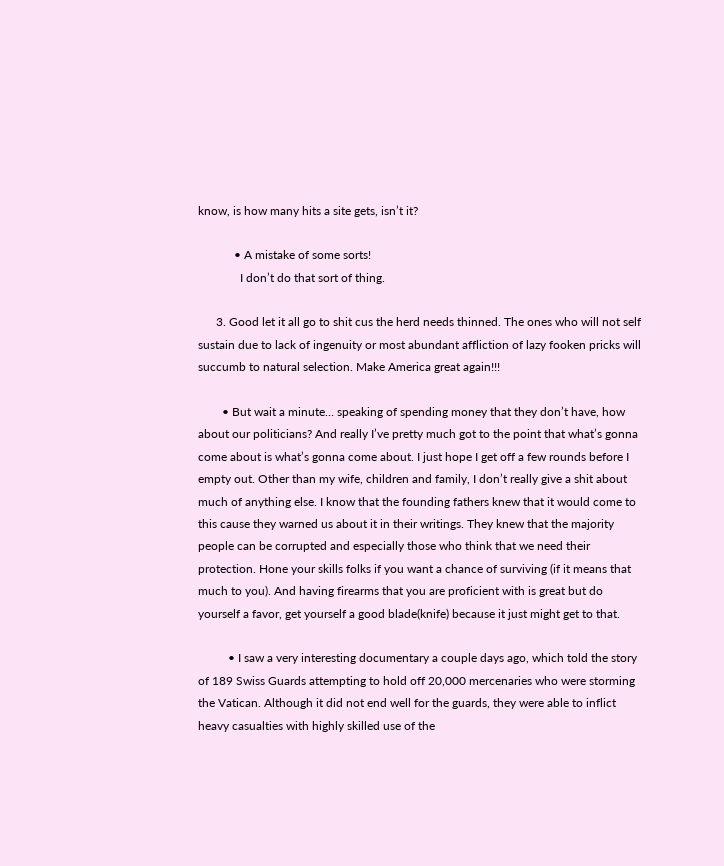know, is how many hits a site gets, isn’t it?

            • A mistake of some sorts!
              I don’t do that sort of thing.

      3. Good let it all go to shit cus the herd needs thinned. The ones who will not self sustain due to lack of ingenuity or most abundant affliction of lazy fooken pricks will succumb to natural selection. Make America great again!!!

        • But wait a minute… speaking of spending money that they don’t have, how about our politicians? And really I’ve pretty much got to the point that what’s gonna come about is what’s gonna come about. I just hope I get off a few rounds before I empty out. Other than my wife, children and family, I don’t really give a shit about much of anything else. I know that the founding fathers knew that it would come to this cause they warned us about it in their writings. They knew that the majority people can be corrupted and especially those who think that we need their protection. Hone your skills folks if you want a chance of surviving (if it means that much to you). And having firearms that you are proficient with is great but do yourself a favor, get yourself a good blade(knife) because it just might get to that.

          • I saw a very interesting documentary a couple days ago, which told the story of 189 Swiss Guards attempting to hold off 20,000 mercenaries who were storming the Vatican. Although it did not end well for the guards, they were able to inflict heavy casualties with highly skilled use of the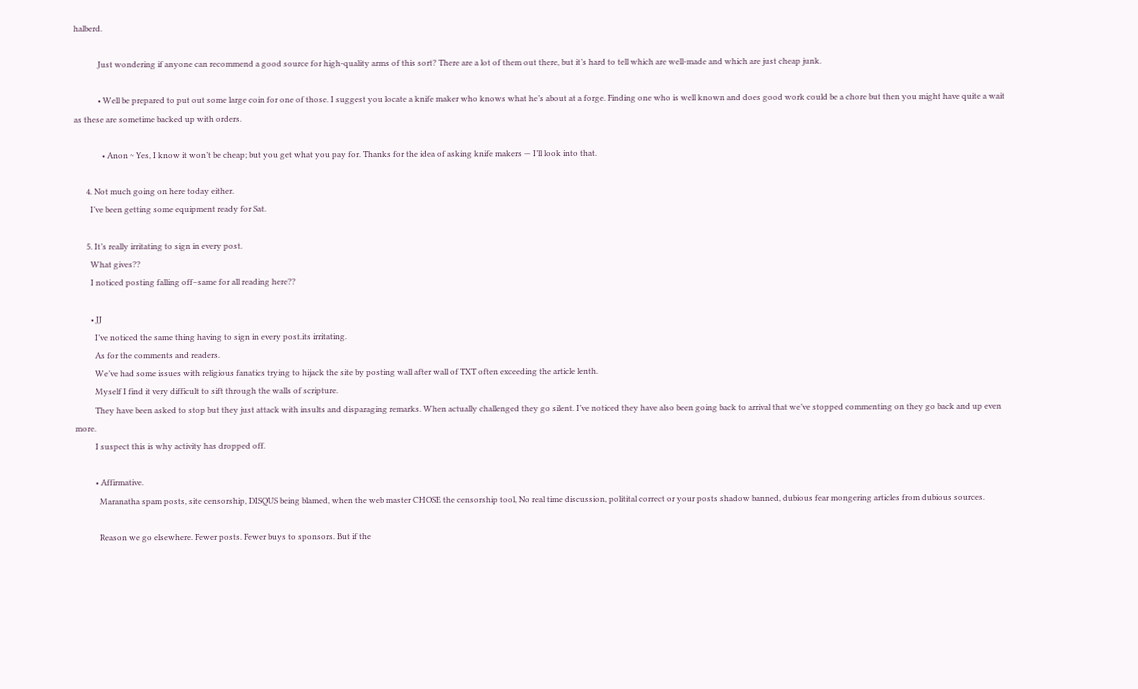halberd.

            Just wondering if anyone can recommend a good source for high-quality arms of this sort? There are a lot of them out there, but it’s hard to tell which are well-made and which are just cheap junk.

            • Well be prepared to put out some large coin for one of those. I suggest you locate a knife maker who knows what he’s about at a forge. Finding one who is well known and does good work could be a chore but then you might have quite a wait as these are sometime backed up with orders.

              • Anon ~ Yes, I know it won’t be cheap; but you get what you pay for. Thanks for the idea of asking knife makers — I’ll look into that.

      4. Not much going on here today either.
        I’ve been getting some equipment ready for Sat.

      5. It’s really irritating to sign in every post.
        What gives??
        I noticed posting falling off–same for all reading here??

        • JJ
          I’ve noticed the same thing having to sign in every post.its irritating.
          As for the comments and readers.
          We’ve had some issues with religious fanatics trying to hijack the site by posting wall after wall of TXT often exceeding the article lenth.
          Myself I find it very difficult to sift through the walls of scripture.
          They have been asked to stop but they just attack with insults and disparaging remarks. When actually challenged they go silent. I’ve noticed they have also been going back to arrival that we’ve stopped commenting on they go back and up even more.
          I suspect this is why activity has dropped off.

          • Affirmative.
            Maranatha spam posts, site censorship, DISQUS being blamed, when the web master CHOSE the censorship tool, No real time discussion, politital correct or your posts shadow banned, dubious fear mongering articles from dubious sources.

            Reason we go elsewhere. Fewer posts. Fewer buys to sponsors. But if the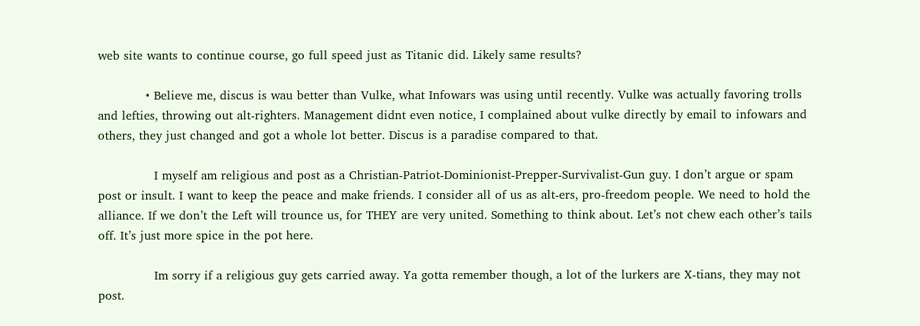web site wants to continue course, go full speed just as Titanic did. Likely same results?

            • Believe me, discus is wau better than Vulke, what Infowars was using until recently. Vulke was actually favoring trolls and lefties, throwing out alt-righters. Management didnt even notice, I complained about vulke directly by email to infowars and others, they just changed and got a whole lot better. Discus is a paradise compared to that.

              I myself am religious and post as a Christian-Patriot-Dominionist-Prepper-Survivalist-Gun guy. I don’t argue or spam post or insult. I want to keep the peace and make friends. I consider all of us as alt-ers, pro-freedom people. We need to hold the alliance. If we don’t the Left will trounce us, for THEY are very united. Something to think about. Let’s not chew each other’s tails off. It’s just more spice in the pot here.

              Im sorry if a religious guy gets carried away. Ya gotta remember though, a lot of the lurkers are X-tians, they may not post.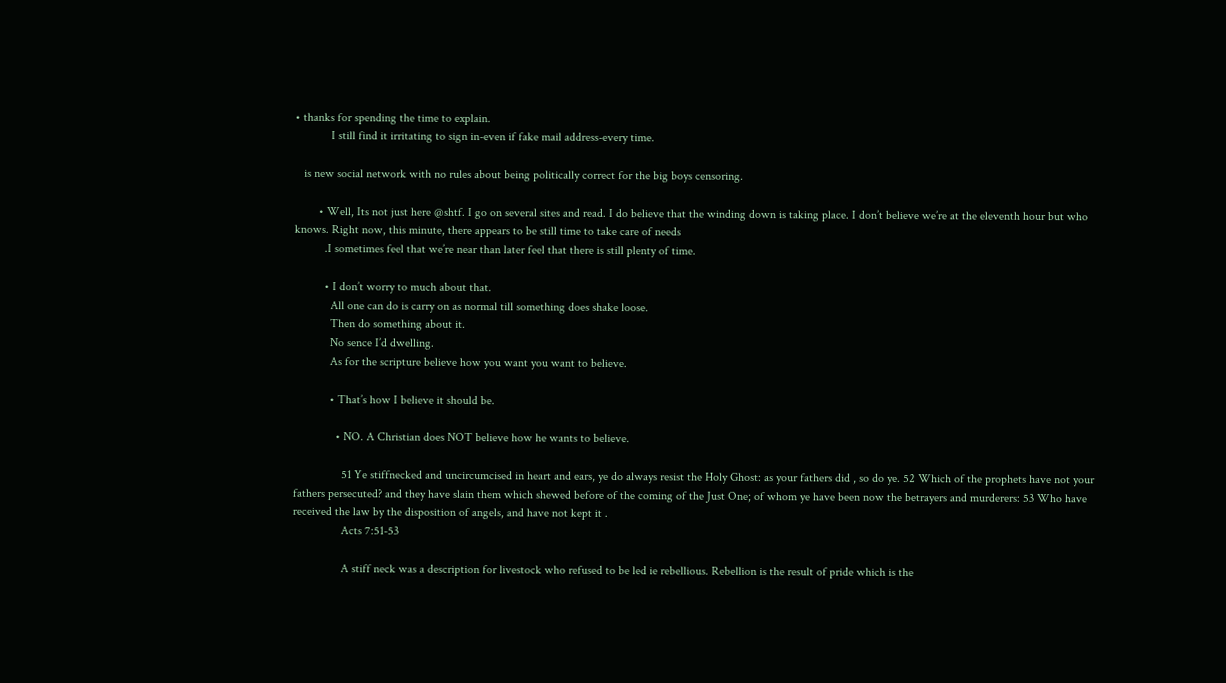• thanks for spending the time to explain.
            I still find it irritating to sign in-even if fake mail address-every time.

   is new social network with no rules about being politically correct for the big boys censoring.

        • Well, Its not just here @shtf. I go on several sites and read. I do believe that the winding down is taking place. I don’t believe we’re at the eleventh hour but who knows. Right now, this minute, there appears to be still time to take care of needs
          .I sometimes feel that we’re near than later feel that there is still plenty of time.

          • I don’t worry to much about that.
            All one can do is carry on as normal till something does shake loose.
            Then do something about it.
            No sence I’d dwelling.
            As for the scripture believe how you want you want to believe.

            • That’s how I believe it should be.

              • NO. A Christian does NOT believe how he wants to believe.

                51 Ye stiffnecked and uncircumcised in heart and ears, ye do always resist the Holy Ghost: as your fathers did , so do ye. 52 Which of the prophets have not your fathers persecuted? and they have slain them which shewed before of the coming of the Just One; of whom ye have been now the betrayers and murderers: 53 Who have received the law by the disposition of angels, and have not kept it .
                Acts 7:51-53

                A stiff neck was a description for livestock who refused to be led ie rebellious. Rebellion is the result of pride which is the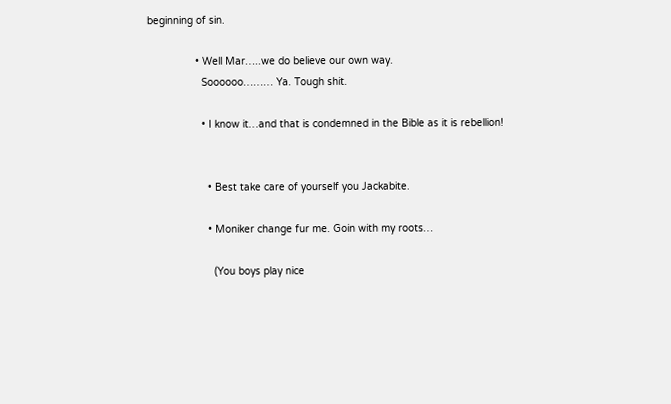beginning of sin.

                • Well Mar…..we do believe our own way.
                  Soooooo……… Ya. Tough shit.

                  • I know it…and that is condemned in the Bible as it is rebellion!


                    • Best take care of yourself you Jackabite.

                    • Moniker change fur me. Goin with my roots…

                      (You boys play nice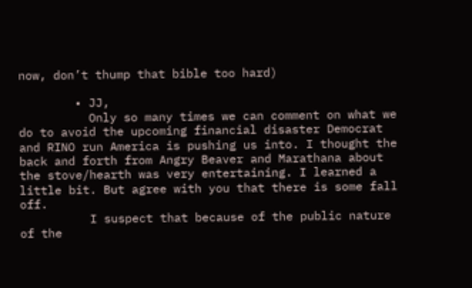now, don’t thump that bible too hard)

        • JJ,
          Only so many times we can comment on what we do to avoid the upcoming financial disaster Democrat and RINO run America is pushing us into. I thought the back and forth from Angry Beaver and Marathana about the stove/hearth was very entertaining. I learned a little bit. But agree with you that there is some fall off.
          I suspect that because of the public nature of the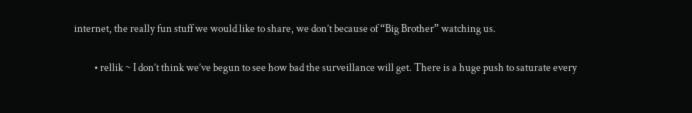internet, the really fun stuff we would like to share, we don’t because of “Big Brother” watching us.

          • rellik ~ I don’t think we’ve begun to see how bad the surveillance will get. There is a huge push to saturate every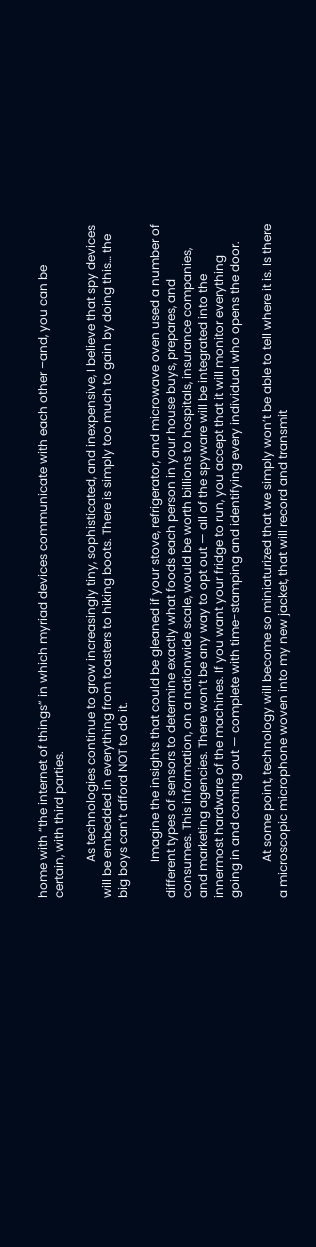home with “the internet of things” in which myriad devices communicate with each other –and, you can be certain, with third parties.

            As technologies continue to grow increasingly tiny, sophisticated, and inexpensive, I believe that spy devices will be embedded in everything from toasters to hiking boots. There is simply too much to gain by doing this… the big boys can’t afford NOT to do it.

            Imagine the insights that could be gleaned if your stove, refrigerator, and microwave oven used a number of different types of sensors to determine exactly what foods each person in your house buys, prepares, and consumes. This information, on a nationwide scale, would be worth billions to hospitals, insurance companies, and marketing agencies. There won’t be any way to opt out — all of the spyware will be integrated into the innermost hardware of the machines. If you want your fridge to run, you accept that it will monitor everything going in and coming out — complete with time-stamping and identifying every individual who opens the door.

            At some point, technology will become so miniaturized that we simply won’t be able to tell where it is. Is there a microscopic microphone woven into my new jacket, that will record and transmit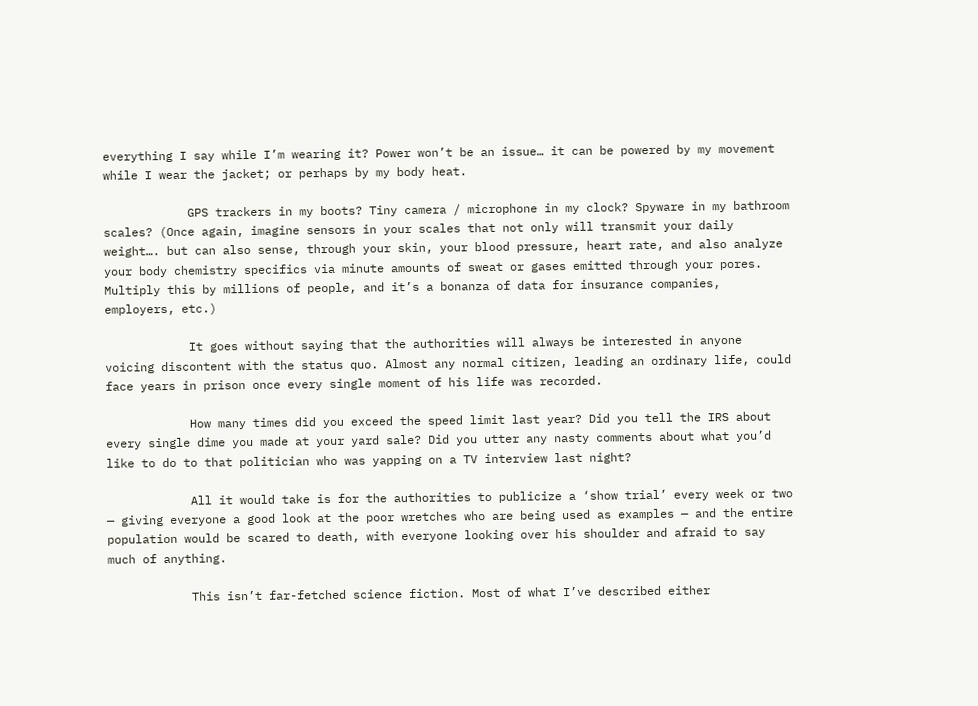everything I say while I’m wearing it? Power won’t be an issue… it can be powered by my movement while I wear the jacket; or perhaps by my body heat.

            GPS trackers in my boots? Tiny camera / microphone in my clock? Spyware in my bathroom scales? (Once again, imagine sensors in your scales that not only will transmit your daily weight…. but can also sense, through your skin, your blood pressure, heart rate, and also analyze your body chemistry specifics via minute amounts of sweat or gases emitted through your pores. Multiply this by millions of people, and it’s a bonanza of data for insurance companies, employers, etc.)

            It goes without saying that the authorities will always be interested in anyone voicing discontent with the status quo. Almost any normal citizen, leading an ordinary life, could face years in prison once every single moment of his life was recorded.

            How many times did you exceed the speed limit last year? Did you tell the IRS about every single dime you made at your yard sale? Did you utter any nasty comments about what you’d like to do to that politician who was yapping on a TV interview last night?

            All it would take is for the authorities to publicize a ‘show trial’ every week or two — giving everyone a good look at the poor wretches who are being used as examples — and the entire population would be scared to death, with everyone looking over his shoulder and afraid to say much of anything.

            This isn’t far-fetched science fiction. Most of what I’ve described either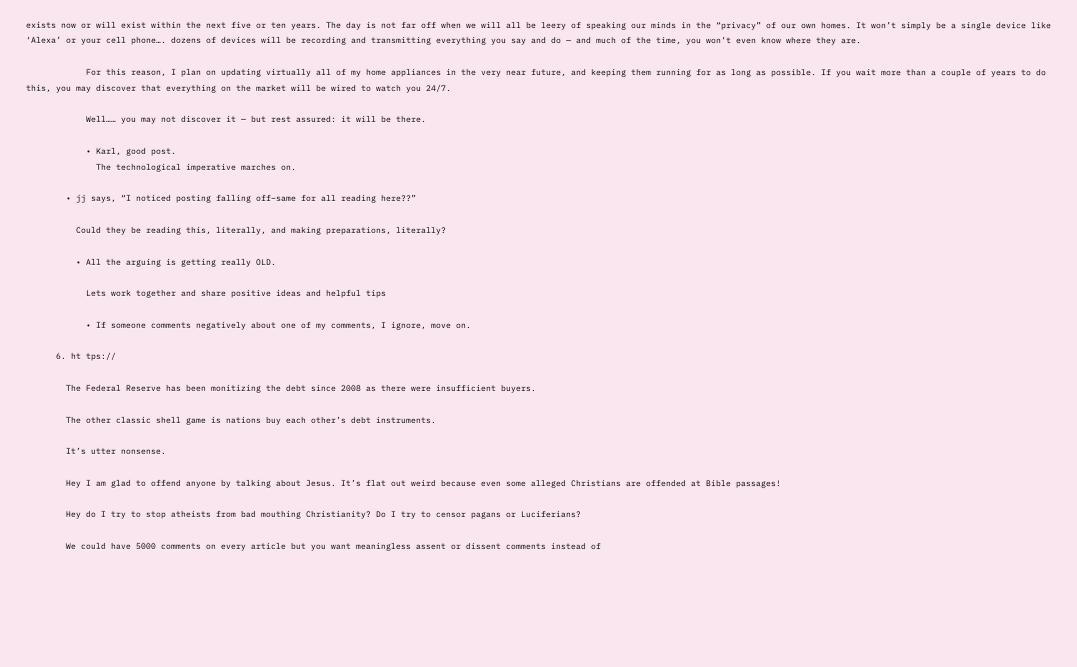exists now or will exist within the next five or ten years. The day is not far off when we will all be leery of speaking our minds in the “privacy” of our own homes. It won’t simply be a single device like ‘Alexa’ or your cell phone…. dozens of devices will be recording and transmitting everything you say and do — and much of the time, you won’t even know where they are.

            For this reason, I plan on updating virtually all of my home appliances in the very near future, and keeping them running for as long as possible. If you wait more than a couple of years to do this, you may discover that everything on the market will be wired to watch you 24/7.

            Well…… you may not discover it — but rest assured: it will be there.

            • Karl, good post.
              The technological imperative marches on.

        • jj says, “I noticed posting falling off–same for all reading here??”

          Could they be reading this, literally, and making preparations, literally?

          • All the arguing is getting really OLD.

            Lets work together and share positive ideas and helpful tips

            • If someone comments negatively about one of my comments, I ignore, move on.

      6. ht tps://

        The Federal Reserve has been monitizing the debt since 2008 as there were insufficient buyers.

        The other classic shell game is nations buy each other’s debt instruments.

        It’s utter nonsense.

        Hey I am glad to offend anyone by talking about Jesus. It’s flat out weird because even some alleged Christians are offended at Bible passages!

        Hey do I try to stop atheists from bad mouthing Christianity? Do I try to censor pagans or Luciferians?

        We could have 5000 comments on every article but you want meaningless assent or dissent comments instead of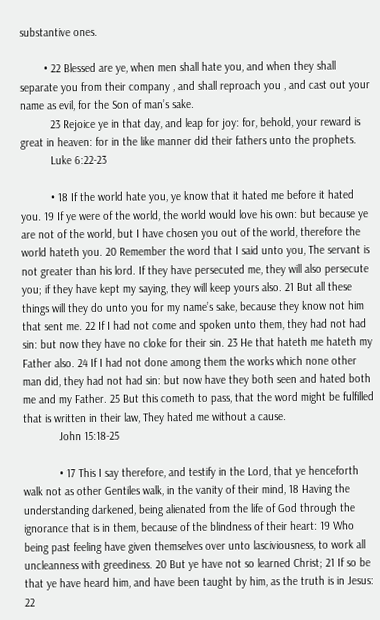substantive ones.

        • 22 Blessed are ye, when men shall hate you, and when they shall separate you from their company , and shall reproach you , and cast out your name as evil, for the Son of man’s sake.
          23 Rejoice ye in that day, and leap for joy: for, behold, your reward is great in heaven: for in the like manner did their fathers unto the prophets.
          Luke 6:22-23

          • 18 If the world hate you, ye know that it hated me before it hated you. 19 If ye were of the world, the world would love his own: but because ye are not of the world, but I have chosen you out of the world, therefore the world hateth you. 20 Remember the word that I said unto you, The servant is not greater than his lord. If they have persecuted me, they will also persecute you; if they have kept my saying, they will keep yours also. 21 But all these things will they do unto you for my name’s sake, because they know not him that sent me. 22 If I had not come and spoken unto them, they had not had sin: but now they have no cloke for their sin. 23 He that hateth me hateth my Father also. 24 If I had not done among them the works which none other man did, they had not had sin: but now have they both seen and hated both me and my Father. 25 But this cometh to pass, that the word might be fulfilled that is written in their law, They hated me without a cause.
            John 15:18-25

            • 17 This I say therefore, and testify in the Lord, that ye henceforth walk not as other Gentiles walk, in the vanity of their mind, 18 Having the understanding darkened, being alienated from the life of God through the ignorance that is in them, because of the blindness of their heart: 19 Who being past feeling have given themselves over unto lasciviousness, to work all uncleanness with greediness. 20 But ye have not so learned Christ; 21 If so be that ye have heard him, and have been taught by him, as the truth is in Jesus: 22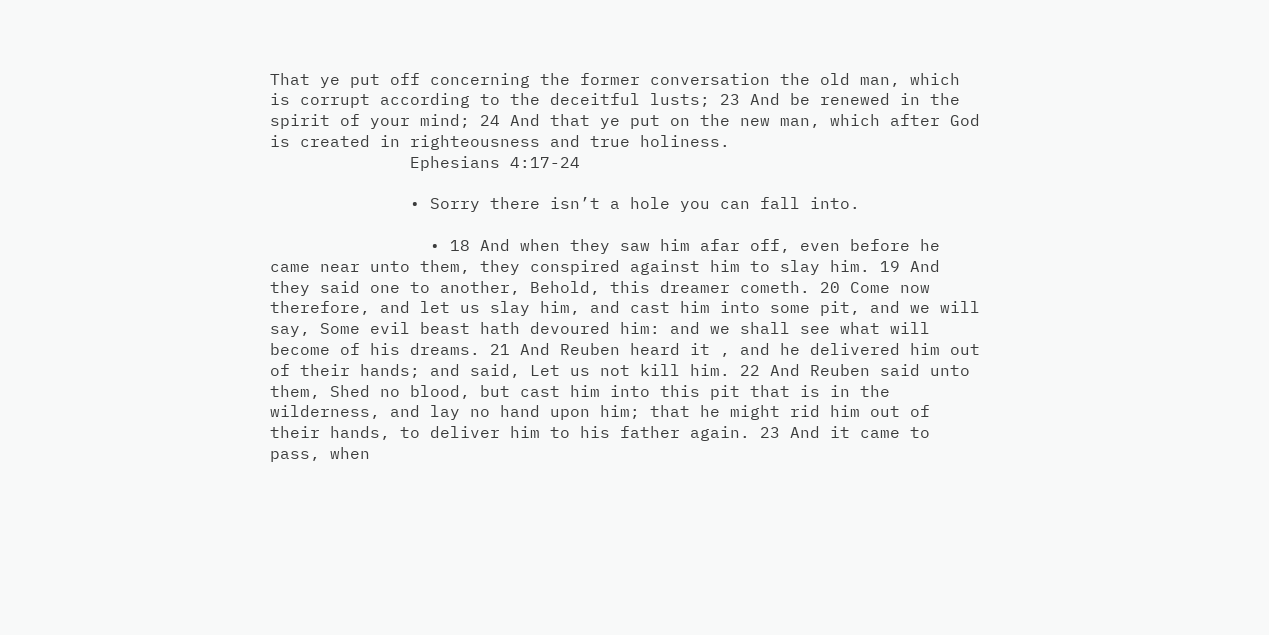That ye put off concerning the former conversation the old man, which is corrupt according to the deceitful lusts; 23 And be renewed in the spirit of your mind; 24 And that ye put on the new man, which after God is created in righteousness and true holiness.
              Ephesians 4:17-24

              • Sorry there isn’t a hole you can fall into.

                • 18 And when they saw him afar off, even before he came near unto them, they conspired against him to slay him. 19 And they said one to another, Behold, this dreamer cometh. 20 Come now therefore, and let us slay him, and cast him into some pit, and we will say, Some evil beast hath devoured him: and we shall see what will become of his dreams. 21 And Reuben heard it , and he delivered him out of their hands; and said, Let us not kill him. 22 And Reuben said unto them, Shed no blood, but cast him into this pit that is in the wilderness, and lay no hand upon him; that he might rid him out of their hands, to deliver him to his father again. 23 And it came to pass, when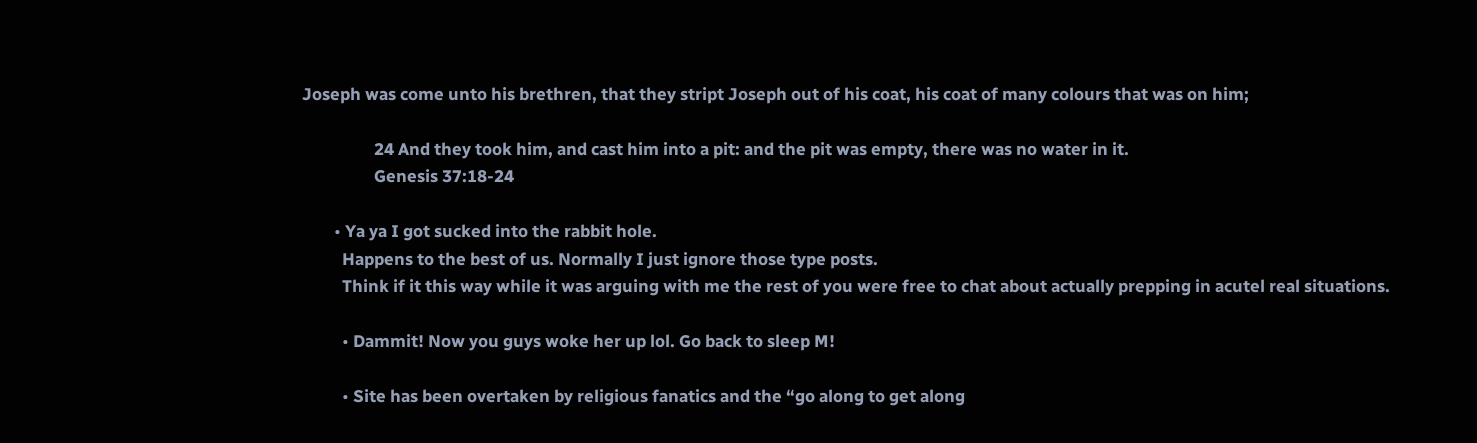Joseph was come unto his brethren, that they stript Joseph out of his coat, his coat of many colours that was on him;

                  24 And they took him, and cast him into a pit: and the pit was empty, there was no water in it.
                  Genesis 37:18-24

        • Ya ya I got sucked into the rabbit hole.
          Happens to the best of us. Normally I just ignore those type posts.
          Think if it this way while it was arguing with me the rest of you were free to chat about actually prepping in acutel real situations.

          • Dammit! Now you guys woke her up lol. Go back to sleep M!

          • Site has been overtaken by religious fanatics and the “go along to get along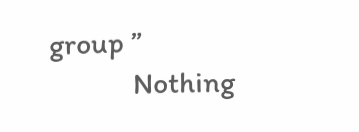group ”
            Nothing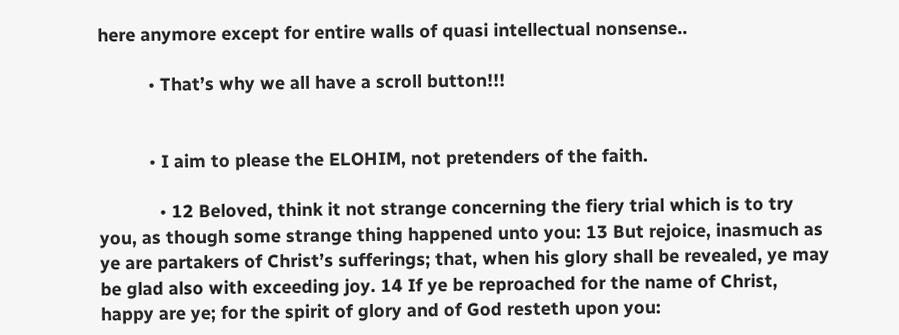here anymore except for entire walls of quasi intellectual nonsense..

          • That’s why we all have a scroll button!!!


          • I aim to please the ELOHIM, not pretenders of the faith.

            • 12 Beloved, think it not strange concerning the fiery trial which is to try you, as though some strange thing happened unto you: 13 But rejoice, inasmuch as ye are partakers of Christ’s sufferings; that, when his glory shall be revealed, ye may be glad also with exceeding joy. 14 If ye be reproached for the name of Christ, happy are ye; for the spirit of glory and of God resteth upon you: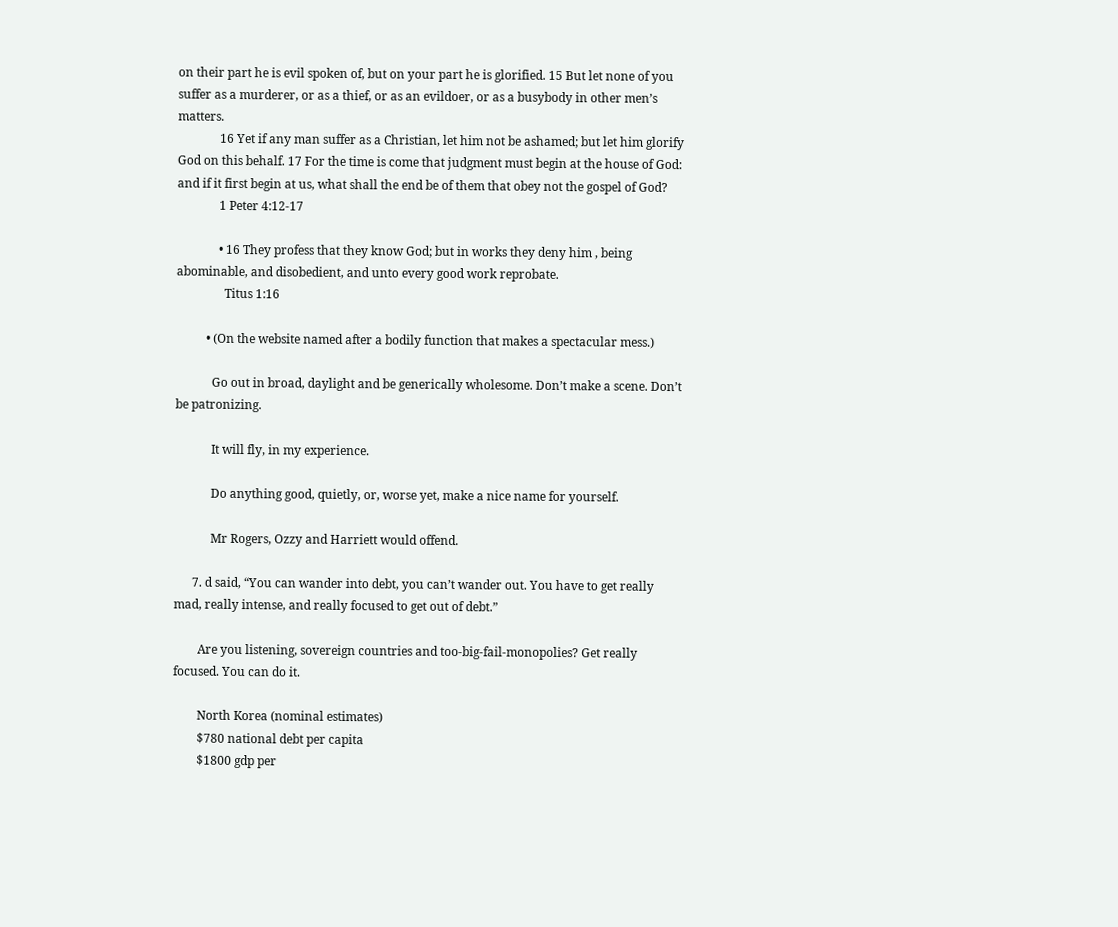on their part he is evil spoken of, but on your part he is glorified. 15 But let none of you suffer as a murderer, or as a thief, or as an evildoer, or as a busybody in other men’s matters.
              16 Yet if any man suffer as a Christian, let him not be ashamed; but let him glorify God on this behalf. 17 For the time is come that judgment must begin at the house of God: and if it first begin at us, what shall the end be of them that obey not the gospel of God?
              1 Peter 4:12-17

              • 16 They profess that they know God; but in works they deny him , being abominable, and disobedient, and unto every good work reprobate.
                Titus 1:16

          • (On the website named after a bodily function that makes a spectacular mess.)

            Go out in broad, daylight and be generically wholesome. Don’t make a scene. Don’t be patronizing.

            It will fly, in my experience.

            Do anything good, quietly, or, worse yet, make a nice name for yourself.

            Mr Rogers, Ozzy and Harriett would offend.

      7. d said, “You can wander into debt, you can’t wander out. You have to get really mad, really intense, and really focused to get out of debt.”

        Are you listening, sovereign countries and too-big-fail-monopolies? Get really focused. You can do it.

        North Korea (nominal estimates)
        $780 national debt per capita
        $1800 gdp per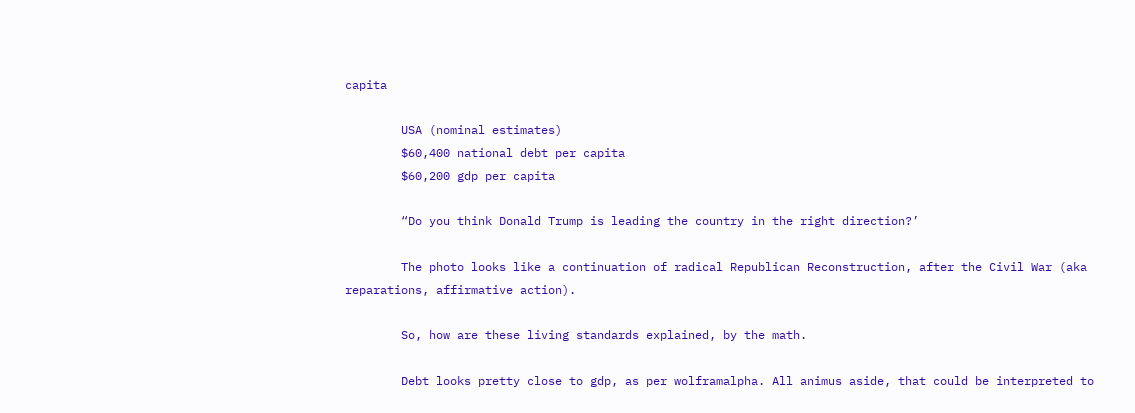capita

        USA (nominal estimates)
        $60,400 national debt per capita
        $60,200 gdp per capita

        “Do you think Donald Trump is leading the country in the right direction?’

        The photo looks like a continuation of radical Republican Reconstruction, after the Civil War (aka reparations, affirmative action).

        So, how are these living standards explained, by the math.

        Debt looks pretty close to gdp, as per wolframalpha. All animus aside, that could be interpreted to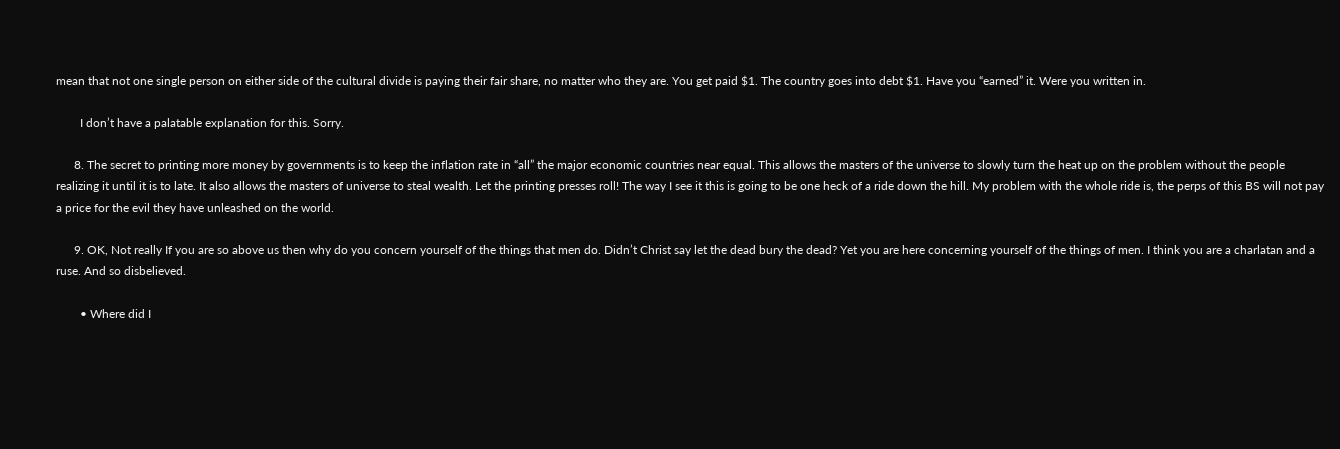mean that not one single person on either side of the cultural divide is paying their fair share, no matter who they are. You get paid $1. The country goes into debt $1. Have you “earned” it. Were you written in.

        I don’t have a palatable explanation for this. Sorry.

      8. The secret to printing more money by governments is to keep the inflation rate in “all” the major economic countries near equal. This allows the masters of the universe to slowly turn the heat up on the problem without the people realizing it until it is to late. It also allows the masters of universe to steal wealth. Let the printing presses roll! The way I see it this is going to be one heck of a ride down the hill. My problem with the whole ride is, the perps of this BS will not pay a price for the evil they have unleashed on the world.

      9. OK, Not really If you are so above us then why do you concern yourself of the things that men do. Didn’t Christ say let the dead bury the dead? Yet you are here concerning yourself of the things of men. I think you are a charlatan and a ruse. And so disbelieved.

        • Where did I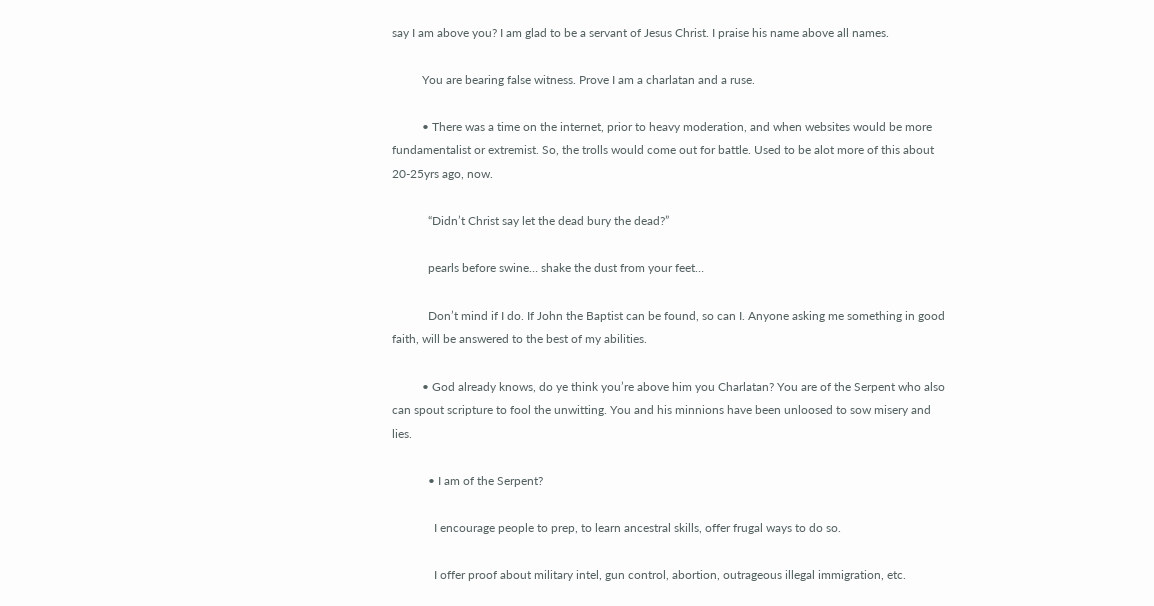say I am above you? I am glad to be a servant of Jesus Christ. I praise his name above all names.

          You are bearing false witness. Prove I am a charlatan and a ruse.

          • There was a time on the internet, prior to heavy moderation, and when websites would be more fundamentalist or extremist. So, the trolls would come out for battle. Used to be alot more of this about 20-25yrs ago, now.

            “Didn’t Christ say let the dead bury the dead?”

            pearls before swine… shake the dust from your feet…

            Don’t mind if I do. If John the Baptist can be found, so can I. Anyone asking me something in good faith, will be answered to the best of my abilities.

          • God already knows, do ye think you’re above him you Charlatan? You are of the Serpent who also can spout scripture to fool the unwitting. You and his minnions have been unloosed to sow misery and lies.

            • I am of the Serpent?

              I encourage people to prep, to learn ancestral skills, offer frugal ways to do so.

              I offer proof about military intel, gun control, abortion, outrageous illegal immigration, etc.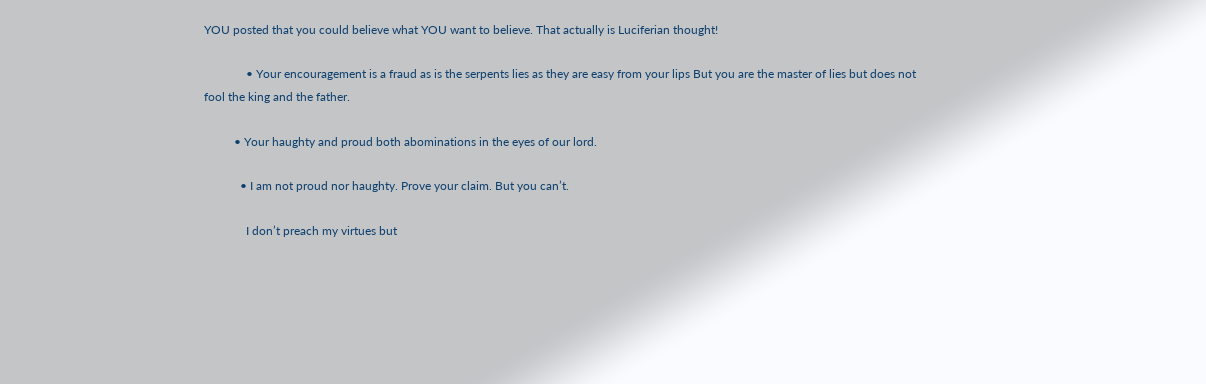YOU posted that you could believe what YOU want to believe. That actually is Luciferian thought!

              • Your encouragement is a fraud as is the serpents lies as they are easy from your lips But you are the master of lies but does not fool the king and the father.

          • Your haughty and proud both abominations in the eyes of our lord.

            • I am not proud nor haughty. Prove your claim. But you can’t.

              I don’t preach my virtues but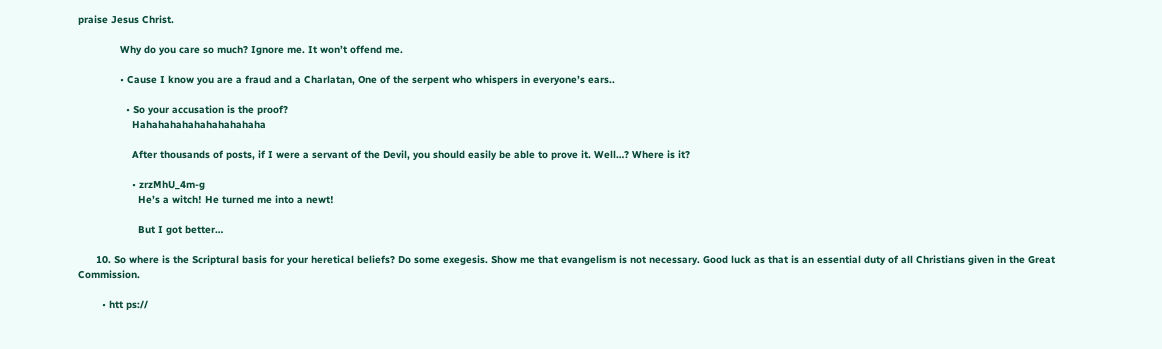praise Jesus Christ.

              Why do you care so much? Ignore me. It won’t offend me.

              • Cause I know you are a fraud and a Charlatan, One of the serpent who whispers in everyone’s ears..

                • So your accusation is the proof?
                  Hahahahahahahahahahaha

                  After thousands of posts, if I were a servant of the Devil, you should easily be able to prove it. Well…? Where is it?

                  • zrzMhU_4m-g
                    He’s a witch! He turned me into a newt!

                    But I got better…

      10. So where is the Scriptural basis for your heretical beliefs? Do some exegesis. Show me that evangelism is not necessary. Good luck as that is an essential duty of all Christians given in the Great Commission.

        • htt ps://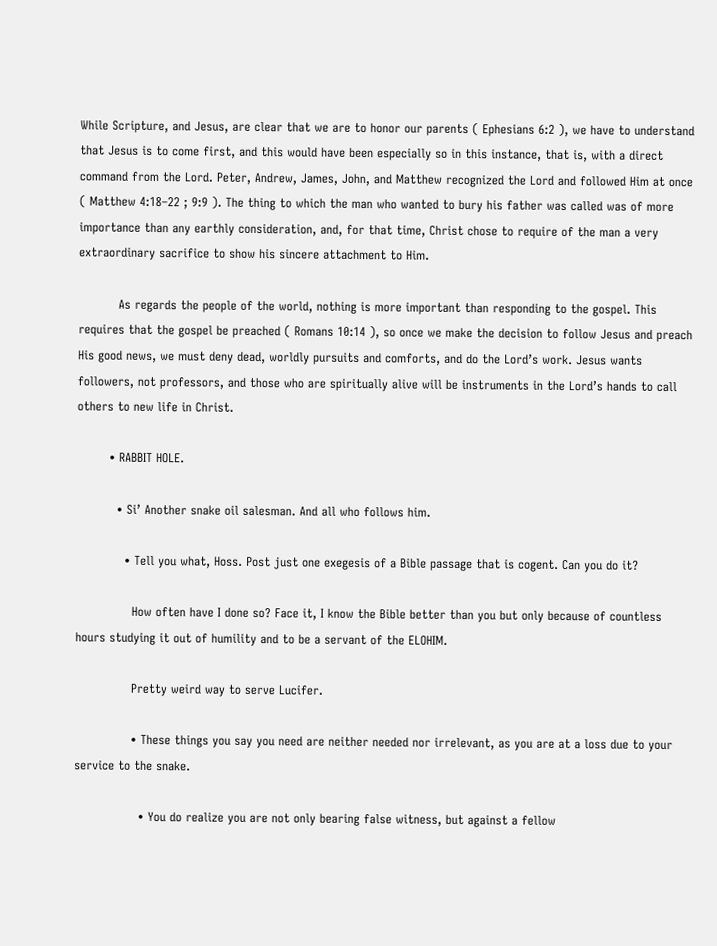While Scripture, and Jesus, are clear that we are to honor our parents ( Ephesians 6:2 ), we have to understand that Jesus is to come first, and this would have been especially so in this instance, that is, with a direct command from the Lord. Peter, Andrew, James, John, and Matthew recognized the Lord and followed Him at once ( Matthew 4:18–22 ; 9:9 ). The thing to which the man who wanted to bury his father was called was of more importance than any earthly consideration, and, for that time, Christ chose to require of the man a very extraordinary sacrifice to show his sincere attachment to Him.

          As regards the people of the world, nothing is more important than responding to the gospel. This requires that the gospel be preached ( Romans 10:14 ), so once we make the decision to follow Jesus and preach His good news, we must deny dead, worldly pursuits and comforts, and do the Lord’s work. Jesus wants followers, not professors, and those who are spiritually alive will be instruments in the Lord’s hands to call others to new life in Christ.

        • RABBIT HOLE.

          • Si’ Another snake oil salesman. And all who follows him.

            • Tell you what, Hoss. Post just one exegesis of a Bible passage that is cogent. Can you do it?

              How often have I done so? Face it, I know the Bible better than you but only because of countless hours studying it out of humility and to be a servant of the ELOHIM.

              Pretty weird way to serve Lucifer.

              • These things you say you need are neither needed nor irrelevant, as you are at a loss due to your service to the snake.

                • You do realize you are not only bearing false witness, but against a fellow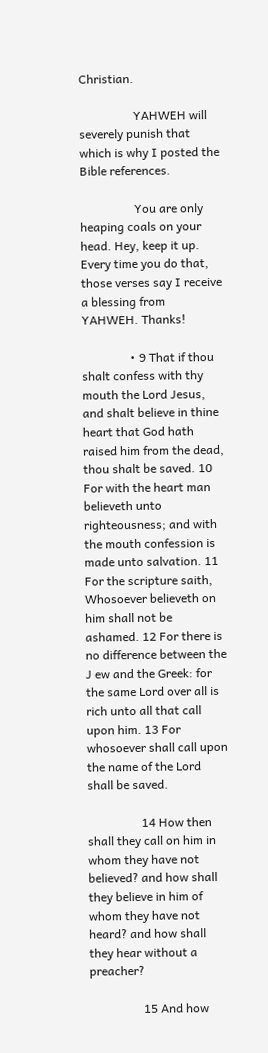Christian.

                  YAHWEH will severely punish that which is why I posted the Bible references.

                  You are only heaping coals on your head. Hey, keep it up. Every time you do that, those verses say I receive a blessing from YAHWEH. Thanks!

                • 9 That if thou shalt confess with thy mouth the Lord Jesus, and shalt believe in thine heart that God hath raised him from the dead, thou shalt be saved. 10 For with the heart man believeth unto righteousness; and with the mouth confession is made unto salvation. 11 For the scripture saith, Whosoever believeth on him shall not be ashamed. 12 For there is no difference between the J ew and the Greek: for the same Lord over all is rich unto all that call upon him. 13 For whosoever shall call upon the name of the Lord shall be saved.

                  14 How then shall they call on him in whom they have not believed? and how shall they believe in him of whom they have not heard? and how shall they hear without a preacher?

                  15 And how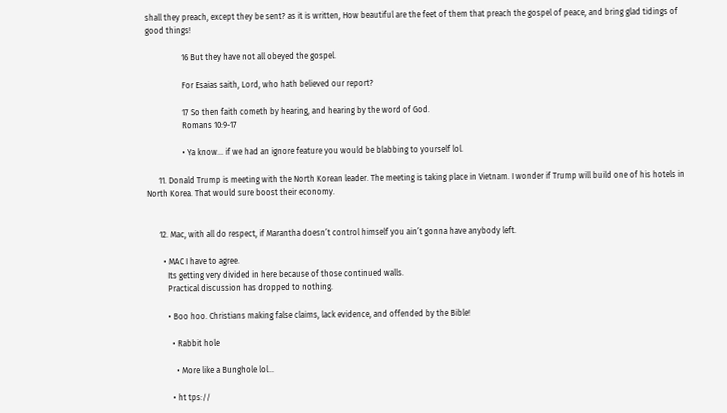shall they preach, except they be sent? as it is written, How beautiful are the feet of them that preach the gospel of peace, and bring glad tidings of good things!

                  16 But they have not all obeyed the gospel.

                  For Esaias saith, Lord, who hath believed our report?

                  17 So then faith cometh by hearing, and hearing by the word of God.
                  Romans 10:9-17

                  • Ya know… if we had an ignore feature you would be blabbing to yourself lol.

      11. Donald Trump is meeting with the North Korean leader. The meeting is taking place in Vietnam. I wonder if Trump will build one of his hotels in North Korea. That would sure boost their economy.


      12. Mac, with all do respect, if Marantha doesn’t control himself you ain’t gonna have anybody left.

        • MAC I have to agree.
          Its getting very divided in here because of those continued walls.
          Practical discussion has dropped to nothing.

          • Boo hoo. Christians making false claims, lack evidence, and offended by the Bible!

            • Rabbit hole

              • More like a Bunghole lol…

            • ht tps://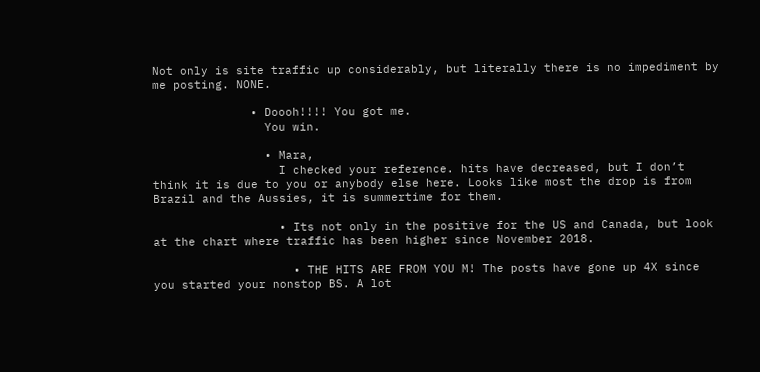Not only is site traffic up considerably, but literally there is no impediment by me posting. NONE.

              • Doooh!!!! You got me.
                You win.

                • Mara,
                  I checked your reference. hits have decreased, but I don’t think it is due to you or anybody else here. Looks like most the drop is from Brazil and the Aussies, it is summertime for them.

                  • Its not only in the positive for the US and Canada, but look at the chart where traffic has been higher since November 2018.

                    • THE HITS ARE FROM YOU M! The posts have gone up 4X since you started your nonstop BS. A lot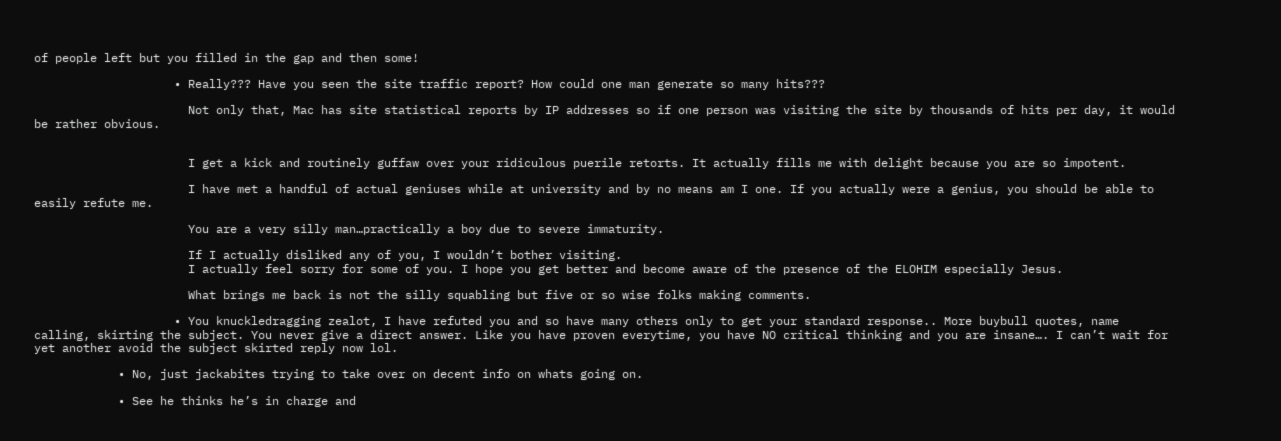of people left but you filled in the gap and then some!

                    • Really??? Have you seen the site traffic report? How could one man generate so many hits???

                      Not only that, Mac has site statistical reports by IP addresses so if one person was visiting the site by thousands of hits per day, it would be rather obvious.


                      I get a kick and routinely guffaw over your ridiculous puerile retorts. It actually fills me with delight because you are so impotent.

                      I have met a handful of actual geniuses while at university and by no means am I one. If you actually were a genius, you should be able to easily refute me.

                      You are a very silly man…practically a boy due to severe immaturity.

                      If I actually disliked any of you, I wouldn’t bother visiting.
                      I actually feel sorry for some of you. I hope you get better and become aware of the presence of the ELOHIM especially Jesus.

                      What brings me back is not the silly squabling but five or so wise folks making comments.

                    • You knuckledragging zealot, I have refuted you and so have many others only to get your standard response.. More buybull quotes, name calling, skirting the subject. You never give a direct answer. Like you have proven everytime, you have NO critical thinking and you are insane…. I can’t wait for yet another avoid the subject skirted reply now lol.

            • No, just jackabites trying to take over on decent info on whats going on.

            • See he thinks he’s in charge and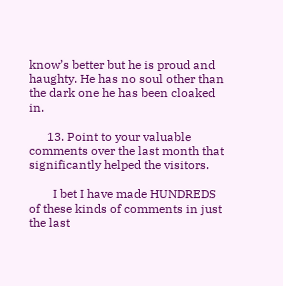know’s better but he is proud and haughty. He has no soul other than the dark one he has been cloaked in.

      13. Point to your valuable comments over the last month that significantly helped the visitors.

        I bet I have made HUNDREDS of these kinds of comments in just the last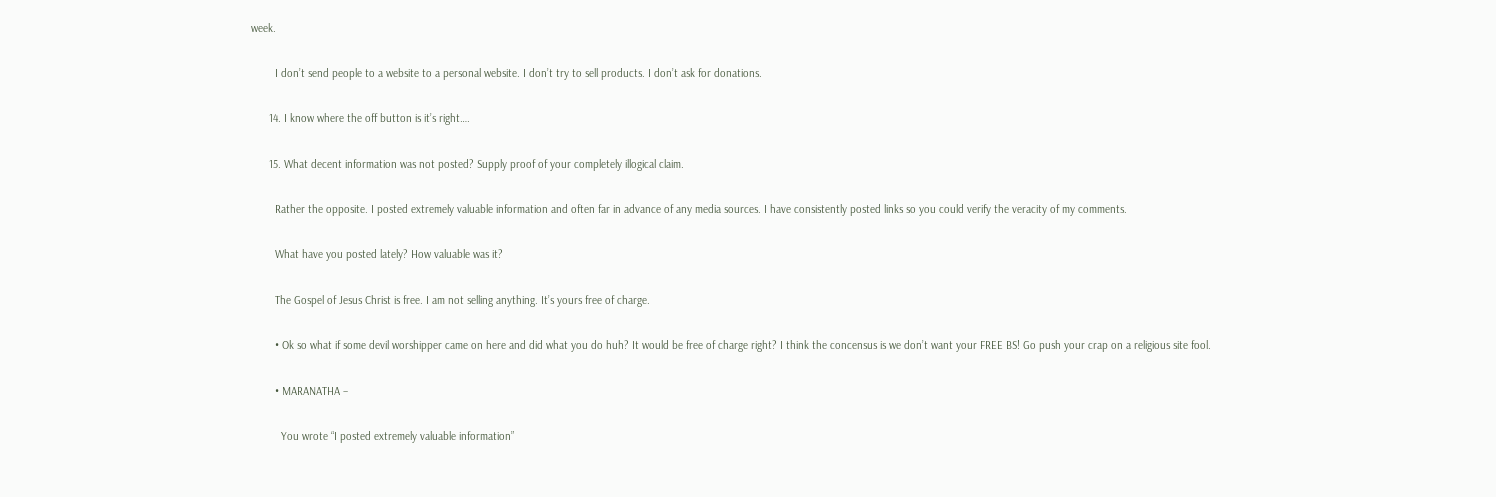week.

        I don’t send people to a website to a personal website. I don’t try to sell products. I don’t ask for donations.

      14. I know where the off button is it’s right….

      15. What decent information was not posted? Supply proof of your completely illogical claim.

        Rather the opposite. I posted extremely valuable information and often far in advance of any media sources. I have consistently posted links so you could verify the veracity of my comments.

        What have you posted lately? How valuable was it?

        The Gospel of Jesus Christ is free. I am not selling anything. It’s yours free of charge.

        • Ok so what if some devil worshipper came on here and did what you do huh? It would be free of charge right? I think the concensus is we don’t want your FREE BS! Go push your crap on a religious site fool.

        • MARANATHA –

          You wrote “I posted extremely valuable information”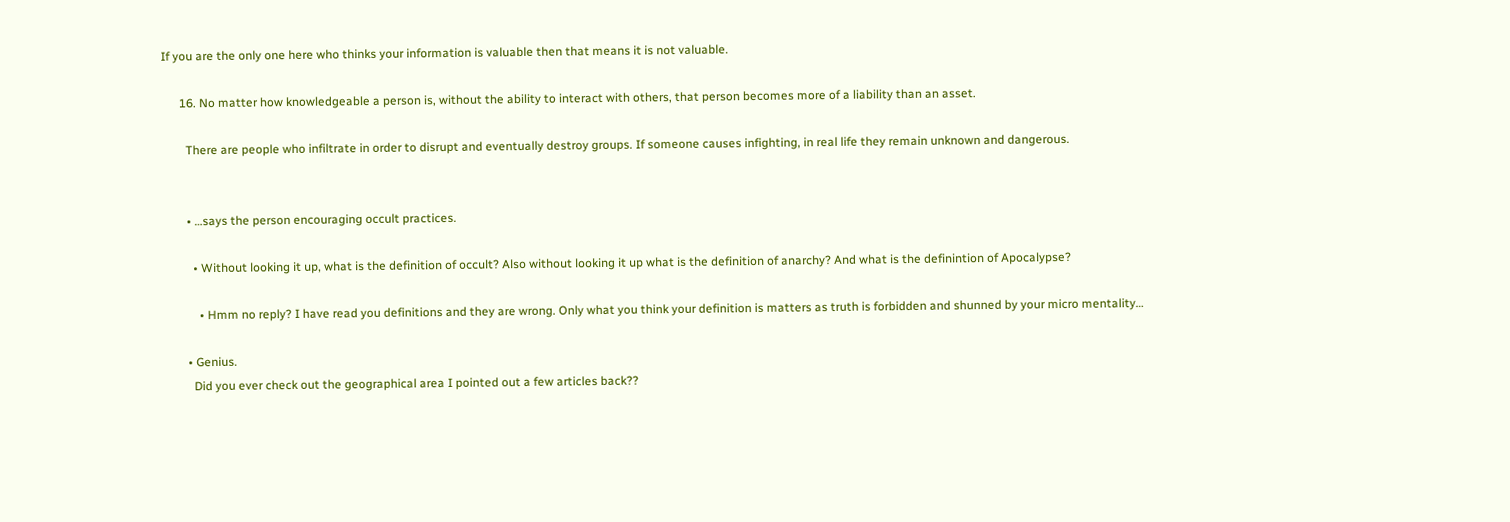If you are the only one here who thinks your information is valuable then that means it is not valuable.

      16. No matter how knowledgeable a person is, without the ability to interact with others, that person becomes more of a liability than an asset.

        There are people who infiltrate in order to disrupt and eventually destroy groups. If someone causes infighting, in real life they remain unknown and dangerous.


        • …says the person encouraging occult practices.

          • Without looking it up, what is the definition of occult? Also without looking it up what is the definition of anarchy? And what is the definintion of Apocalypse?

            • Hmm no reply? I have read you definitions and they are wrong. Only what you think your definition is matters as truth is forbidden and shunned by your micro mentality…

        • Genius.
          Did you ever check out the geographical area I pointed out a few articles back??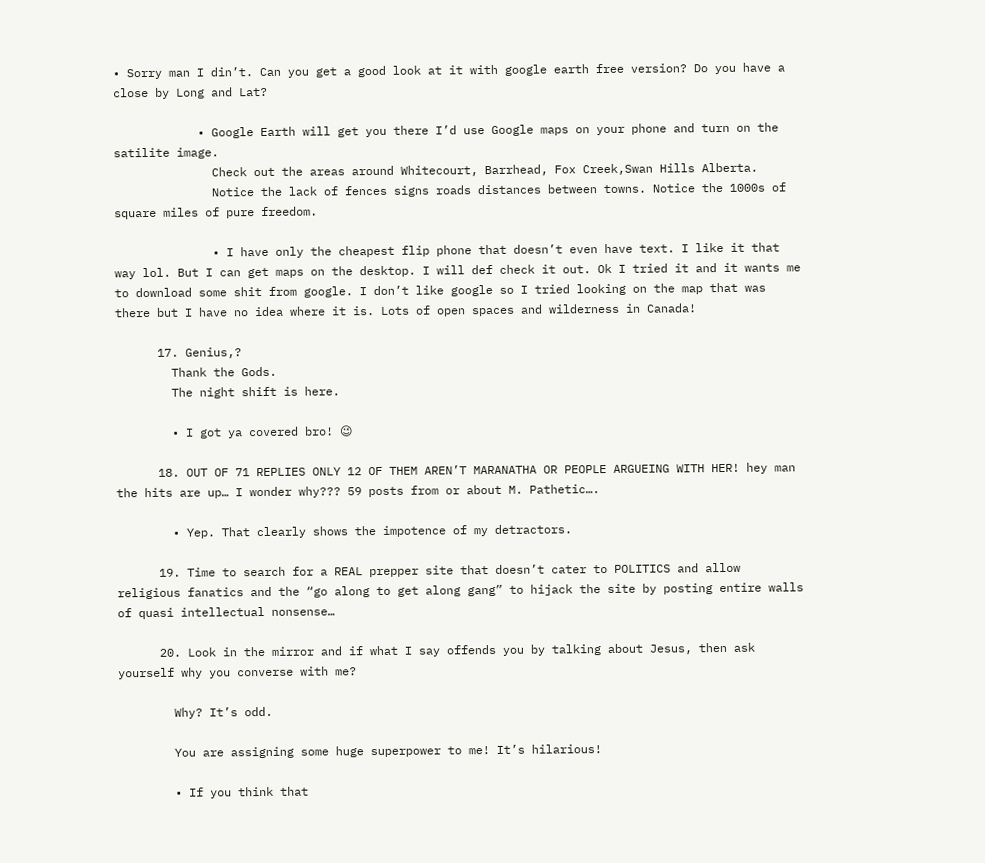• Sorry man I din’t. Can you get a good look at it with google earth free version? Do you have a close by Long and Lat?

            • Google Earth will get you there I’d use Google maps on your phone and turn on the satilite image.
              Check out the areas around Whitecourt, Barrhead, Fox Creek,Swan Hills Alberta.
              Notice the lack of fences signs roads distances between towns. Notice the 1000s of square miles of pure freedom.

              • I have only the cheapest flip phone that doesn’t even have text. I like it that way lol. But I can get maps on the desktop. I will def check it out. Ok I tried it and it wants me to download some shit from google. I don’t like google so I tried looking on the map that was there but I have no idea where it is. Lots of open spaces and wilderness in Canada!

      17. Genius,?
        Thank the Gods.
        The night shift is here.

        • I got ya covered bro! 😉

      18. OUT OF 71 REPLIES ONLY 12 OF THEM AREN’T MARANATHA OR PEOPLE ARGUEING WITH HER! hey man the hits are up… I wonder why??? 59 posts from or about M. Pathetic….

        • Yep. That clearly shows the impotence of my detractors.

      19. Time to search for a REAL prepper site that doesn’t cater to POLITICS and allow religious fanatics and the “go along to get along gang” to hijack the site by posting entire walls of quasi intellectual nonsense…

      20. Look in the mirror and if what I say offends you by talking about Jesus, then ask yourself why you converse with me?

        Why? It’s odd.

        You are assigning some huge superpower to me! It’s hilarious!

        • If you think that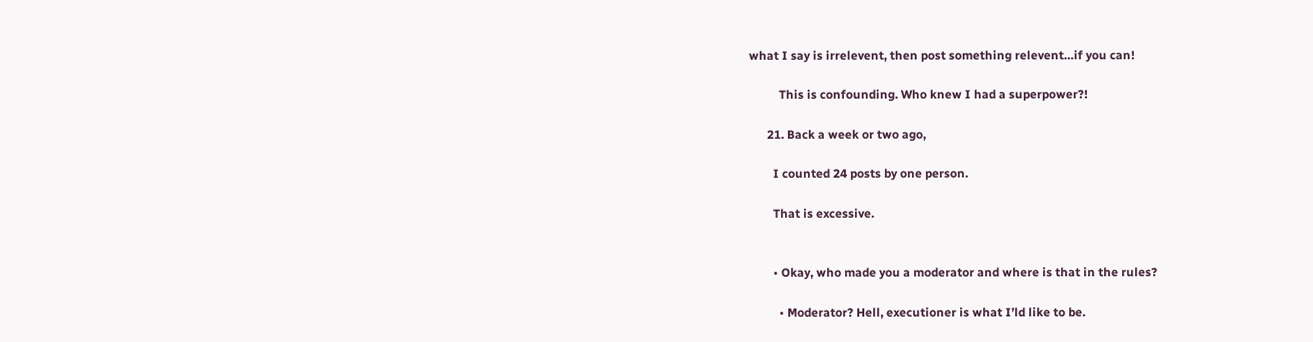what I say is irrelevent, then post something relevent…if you can!

          This is confounding. Who knew I had a superpower?!

      21. Back a week or two ago,

        I counted 24 posts by one person.

        That is excessive.


        • Okay, who made you a moderator and where is that in the rules?

          • Moderator? Hell, executioner is what I’ld like to be.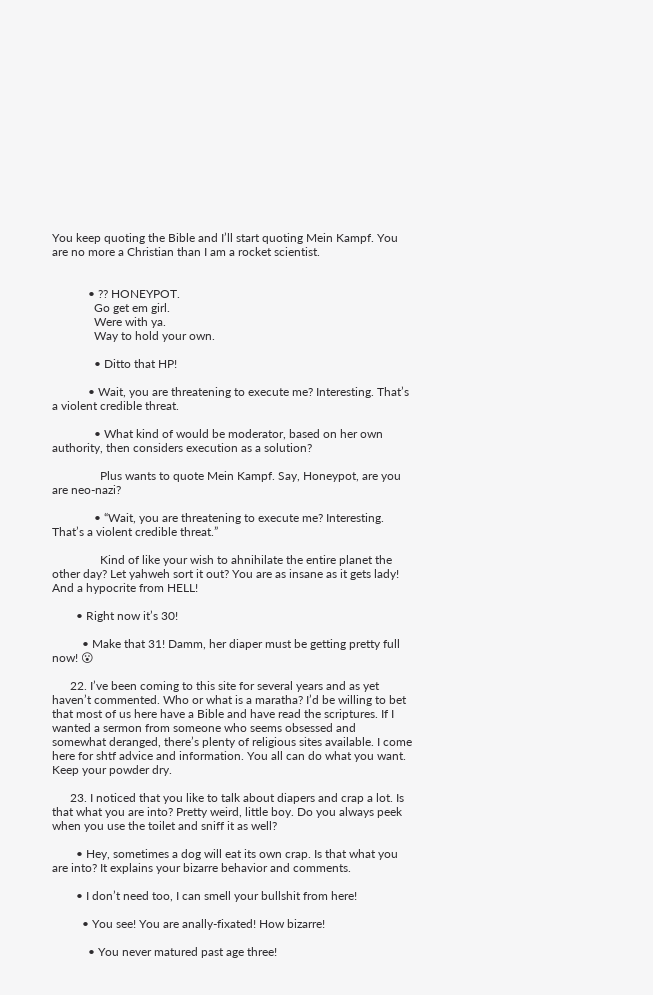You keep quoting the Bible and I’ll start quoting Mein Kampf. You are no more a Christian than I am a rocket scientist.


            • ?? HONEYPOT.
              Go get em girl.
              Were with ya.
              Way to hold your own.

              • Ditto that HP!

            • Wait, you are threatening to execute me? Interesting. That’s a violent credible threat.

              • What kind of would be moderator, based on her own authority, then considers execution as a solution?

                Plus wants to quote Mein Kampf. Say, Honeypot, are you are neo-nazi?

              • “Wait, you are threatening to execute me? Interesting. That’s a violent credible threat.”

                Kind of like your wish to ahnihilate the entire planet the other day? Let yahweh sort it out? You are as insane as it gets lady! And a hypocrite from HELL!

        • Right now it’s 30!

          • Make that 31! Damm, her diaper must be getting pretty full now! 😮

      22. I’ve been coming to this site for several years and as yet haven’t commented. Who or what is a maratha? I’d be willing to bet that most of us here have a Bible and have read the scriptures. If I wanted a sermon from someone who seems obsessed and somewhat deranged, there’s plenty of religious sites available. I come here for shtf advice and information. You all can do what you want. Keep your powder dry.

      23. I noticed that you like to talk about diapers and crap a lot. Is that what you are into? Pretty weird, little boy. Do you always peek when you use the toilet and sniff it as well?

        • Hey, sometimes a dog will eat its own crap. Is that what you are into? It explains your bizarre behavior and comments.

        • I don’t need too, I can smell your bullshit from here!

          • You see! You are anally-fixated! How bizarre!

            • You never matured past age three!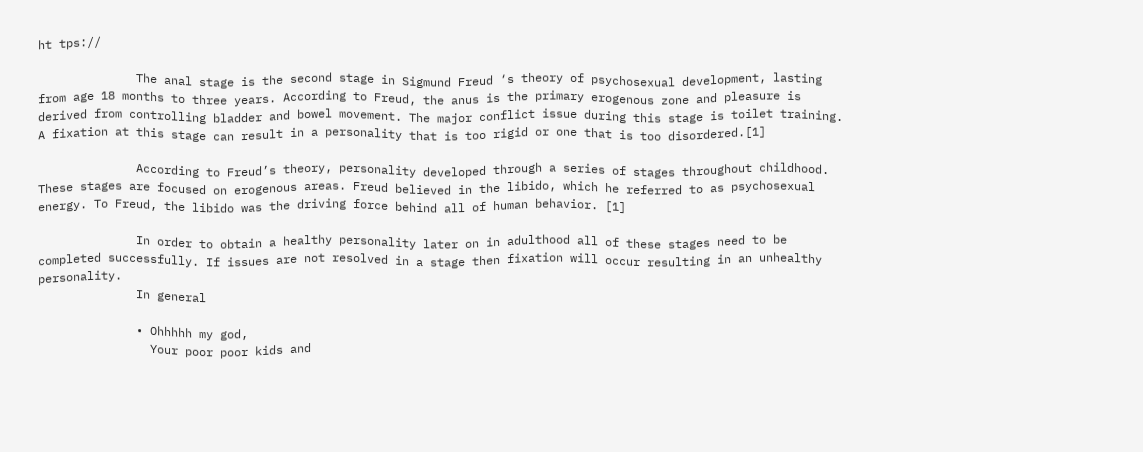ht tps://

              The anal stage is the second stage in Sigmund Freud ‘s theory of psychosexual development, lasting from age 18 months to three years. According to Freud, the anus is the primary erogenous zone and pleasure is derived from controlling bladder and bowel movement. The major conflict issue during this stage is toilet training. A fixation at this stage can result in a personality that is too rigid or one that is too disordered.[1]

              According to Freud’s theory, personality developed through a series of stages throughout childhood. These stages are focused on erogenous areas. Freud believed in the libido, which he referred to as psychosexual energy. To Freud, the libido was the driving force behind all of human behavior. [1]

              In order to obtain a healthy personality later on in adulthood all of these stages need to be completed successfully. If issues are not resolved in a stage then fixation will occur resulting in an unhealthy personality.
              In general

              • Ohhhhh my god,
                Your poor poor kids and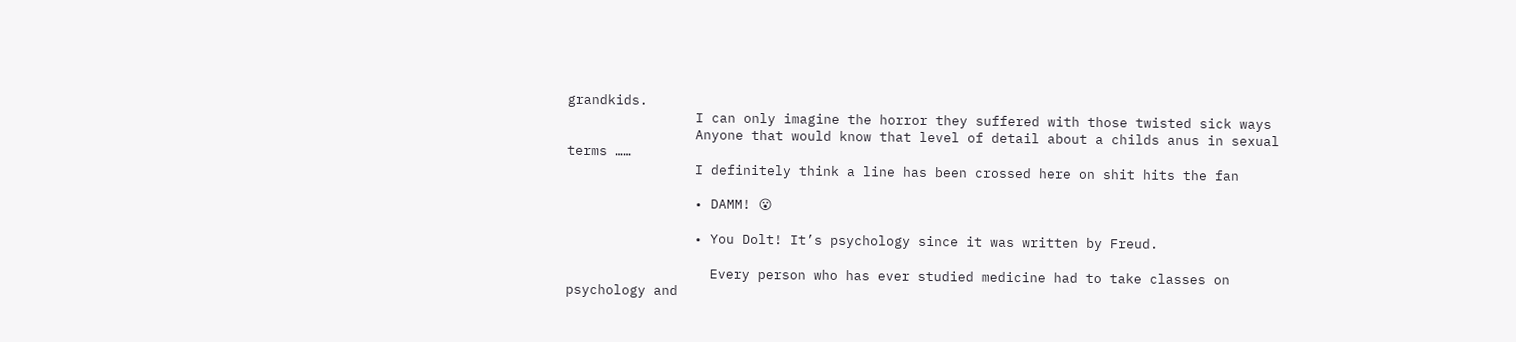grandkids.
                I can only imagine the horror they suffered with those twisted sick ways
                Anyone that would know that level of detail about a childs anus in sexual terms ……
                I definitely think a line has been crossed here on shit hits the fan

                • DAMM! 😮

                • You Dolt! It’s psychology since it was written by Freud.

                  Every person who has ever studied medicine had to take classes on psychology and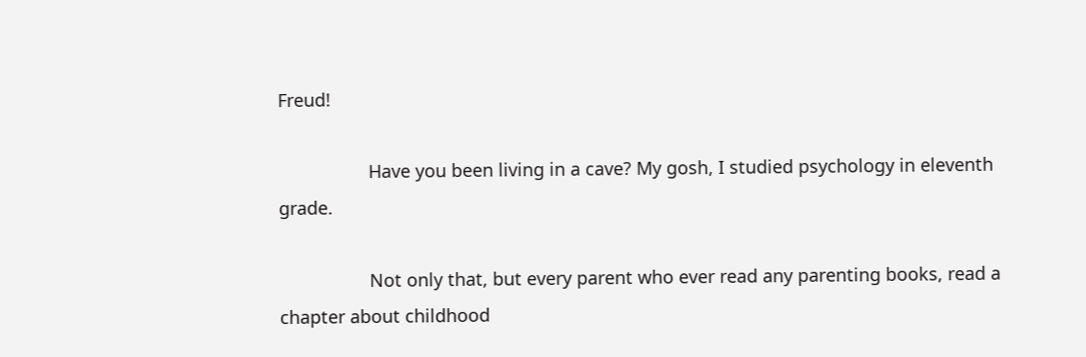Freud!

                  Have you been living in a cave? My gosh, I studied psychology in eleventh grade.

                  Not only that, but every parent who ever read any parenting books, read a chapter about childhood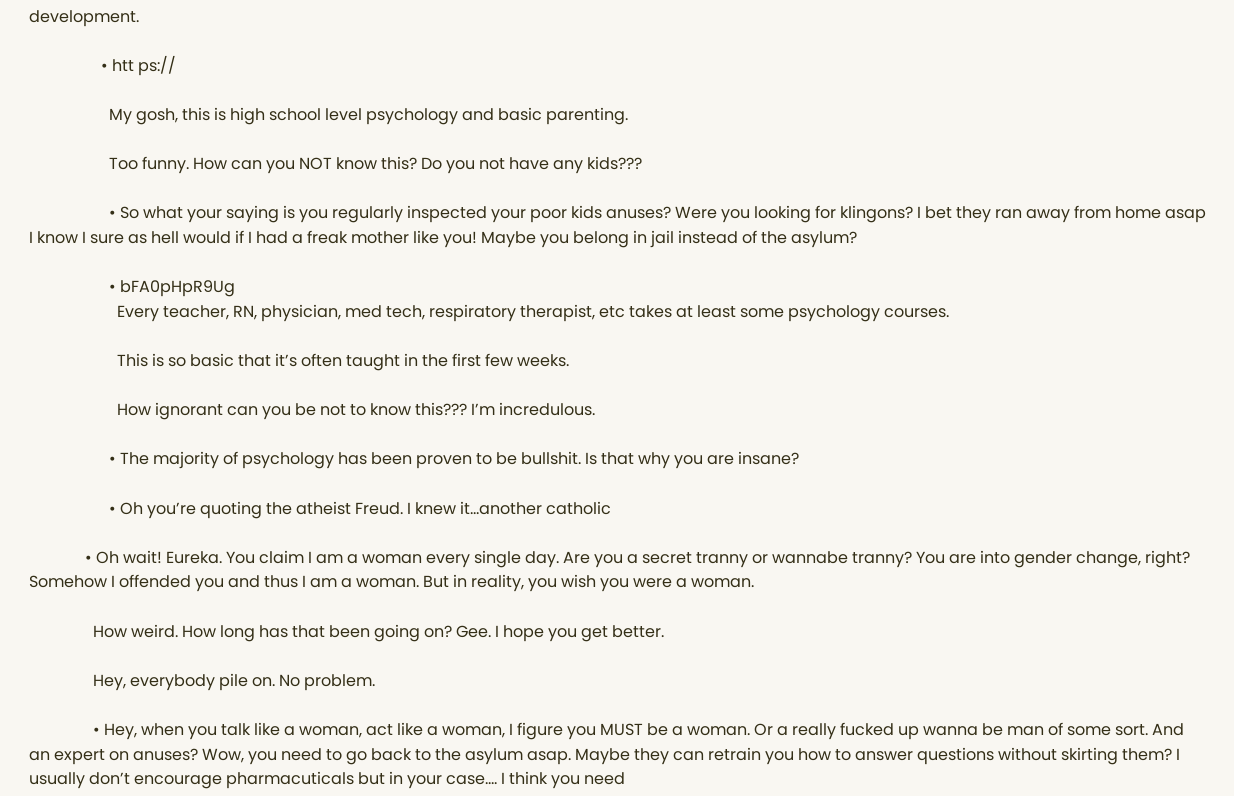development.

                  • htt ps://

                    My gosh, this is high school level psychology and basic parenting.

                    Too funny. How can you NOT know this? Do you not have any kids???

                    • So what your saying is you regularly inspected your poor kids anuses? Were you looking for klingons? I bet they ran away from home asap I know I sure as hell would if I had a freak mother like you! Maybe you belong in jail instead of the asylum?

                    • bFA0pHpR9Ug
                      Every teacher, RN, physician, med tech, respiratory therapist, etc takes at least some psychology courses.

                      This is so basic that it’s often taught in the first few weeks.

                      How ignorant can you be not to know this??? I’m incredulous.

                    • The majority of psychology has been proven to be bullshit. Is that why you are insane?

                    • Oh you’re quoting the atheist Freud. I knew it…another catholic

              • Oh wait! Eureka. You claim I am a woman every single day. Are you a secret tranny or wannabe tranny? You are into gender change, right? Somehow I offended you and thus I am a woman. But in reality, you wish you were a woman.

                How weird. How long has that been going on? Gee. I hope you get better.

                Hey, everybody pile on. No problem.

                • Hey, when you talk like a woman, act like a woman, I figure you MUST be a woman. Or a really fucked up wanna be man of some sort. And an expert on anuses? Wow, you need to go back to the asylum asap. Maybe they can retrain you how to answer questions without skirting them? I usually don’t encourage pharmacuticals but in your case…. I think you need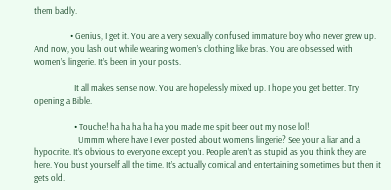them badly.

                  • Genius, I get it. You are a very sexually confused immature boy who never grew up. And now, you lash out while wearing women’s clothing like bras. You are obsessed with women’s lingerie. It’s been in your posts.

                    It all makes sense now. You are hopelessly mixed up. I hope you get better. Try opening a Bible.

                    • Touche! ha ha ha ha ha you made me spit beer out my nose lol!
                      Ummm where have I ever posted about womens lingerie? See your a liar and a hypocrite. It’s obvious to everyone except you. People aren’t as stupid as you think they are here. You bust yourself all the time. It’s actually comical and entertaining sometimes but then it gets old.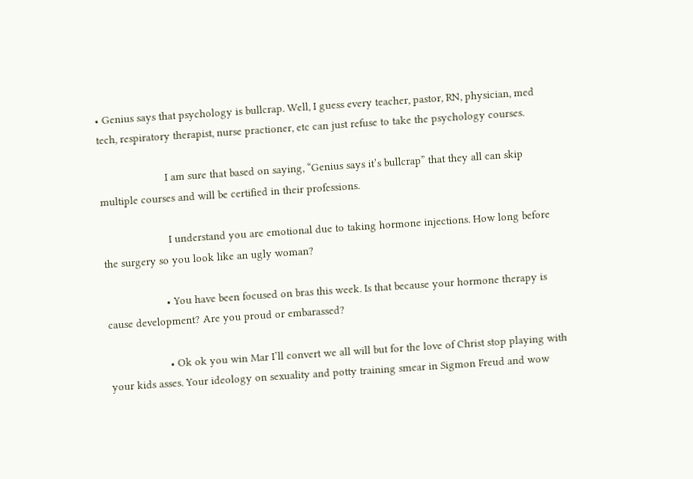• Genius says that psychology is bullcrap. Well, I guess every teacher, pastor, RN, physician, med tech, respiratory therapist, nurse practioner, etc can just refuse to take the psychology courses.

                      I am sure that based on saying, “Genius says it’s bullcrap” that they all can skip multiple courses and will be certified in their professions.

                      I understand you are emotional due to taking hormone injections. How long before the surgery so you look like an ugly woman?

                    • You have been focused on bras this week. Is that because your hormone therapy is cause development? Are you proud or embarassed?

                    • Ok ok you win Mar I’ll convert we all will but for the love of Christ stop playing with your kids asses. Your ideology on sexuality and potty training smear in Sigmon Freud and wow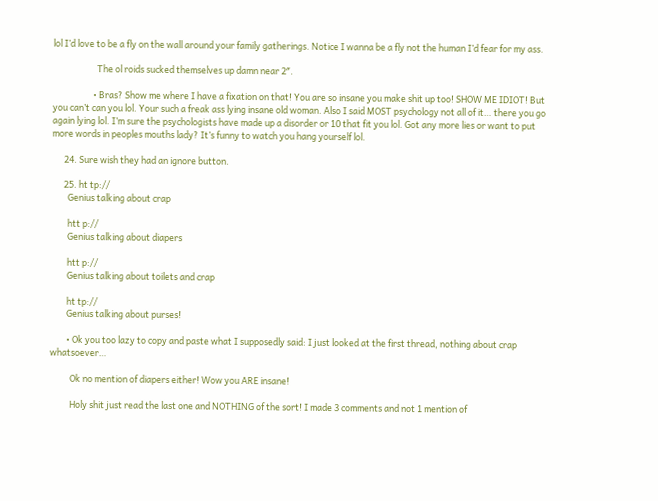lol I’d love to be a fly on the wall around your family gatherings. Notice I wanna be a fly not the human I’d fear for my ass.

                      The ol roids sucked themselves up damn near 2″.

                    • Bras? Show me where I have a fixation on that! You are so insane you make shit up too! SHOW ME IDIOT! But you can’t can you lol. Your such a freak ass lying insane old woman. Also I said MOST psychology not all of it… there you go again lying lol. I’m sure the psychologists have made up a disorder or 10 that fit you lol. Got any more lies or want to put more words in peoples mouths lady? It’s funny to watch you hang yourself lol.

      24. Sure wish they had an ignore button.

      25. ht tp://
        Genius talking about crap

        htt p://
        Genius talking about diapers

        htt p://
        Genius talking about toilets and crap

        ht tp://
        Genius talking about purses!

        • Ok you too lazy to copy and paste what I supposedly said: I just looked at the first thread, nothing about crap whatsoever…

          Ok no mention of diapers either! Wow you ARE insane!

          Holy shit just read the last one and NOTHING of the sort! I made 3 comments and not 1 mention of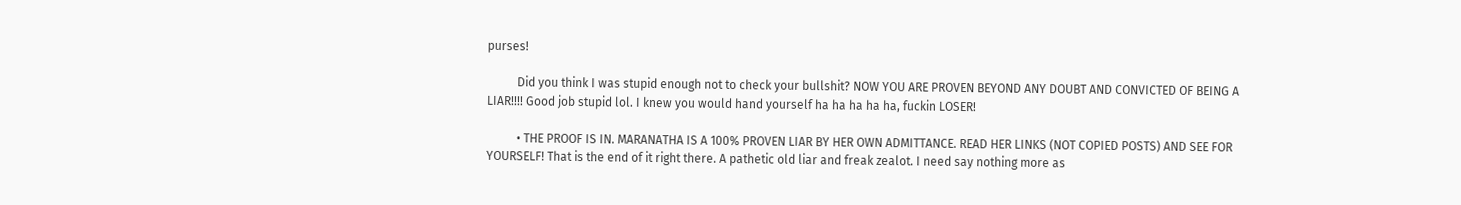purses!

          Did you think I was stupid enough not to check your bullshit? NOW YOU ARE PROVEN BEYOND ANY DOUBT AND CONVICTED OF BEING A LIAR!!!! Good job stupid lol. I knew you would hand yourself ha ha ha ha ha, fuckin LOSER!

          • THE PROOF IS IN. MARANATHA IS A 100% PROVEN LIAR BY HER OWN ADMITTANCE. READ HER LINKS (NOT COPIED POSTS) AND SEE FOR YOURSELF! That is the end of it right there. A pathetic old liar and freak zealot. I need say nothing more as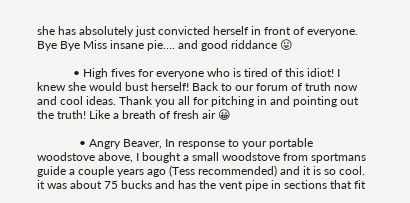she has absolutely just convicted herself in front of everyone. Bye Bye Miss insane pie…. and good riddance 😛

            • High fives for everyone who is tired of this idiot! I knew she would bust herself! Back to our forum of truth now and cool ideas. Thank you all for pitching in and pointing out the truth! Like a breath of fresh air 😀

              • Angry Beaver, In response to your portable woodstove above, I bought a small woodstove from sportmans guide a couple years ago (Tess recommended) and it is so cool. it was about 75 bucks and has the vent pipe in sections that fit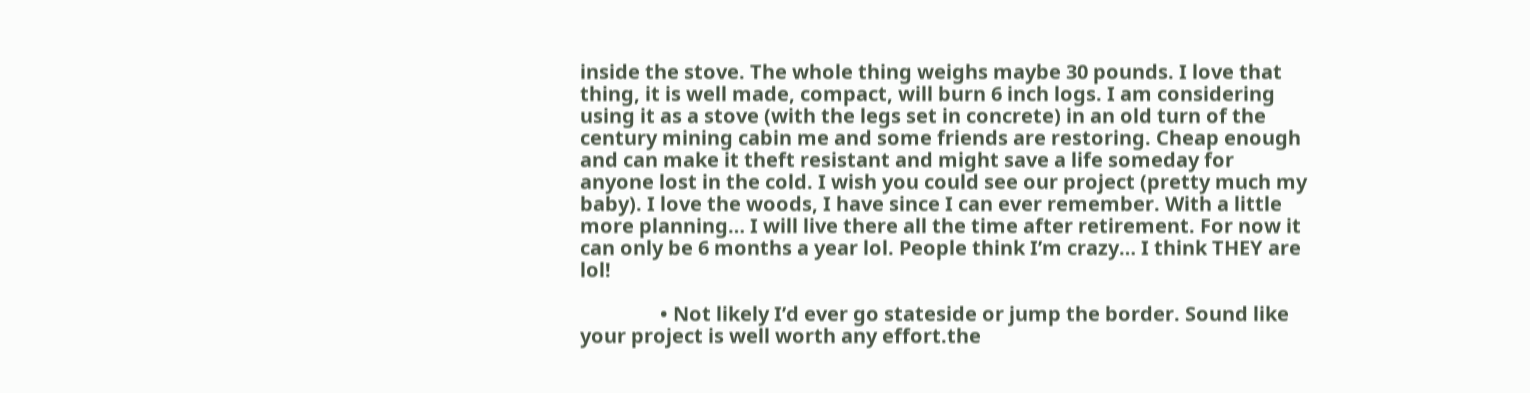inside the stove. The whole thing weighs maybe 30 pounds. I love that thing, it is well made, compact, will burn 6 inch logs. I am considering using it as a stove (with the legs set in concrete) in an old turn of the century mining cabin me and some friends are restoring. Cheap enough and can make it theft resistant and might save a life someday for anyone lost in the cold. I wish you could see our project (pretty much my baby). I love the woods, I have since I can ever remember. With a little more planning… I will live there all the time after retirement. For now it can only be 6 months a year lol. People think I’m crazy… I think THEY are lol!

                • Not likely I’d ever go stateside or jump the border. Sound like your project is well worth any effort.the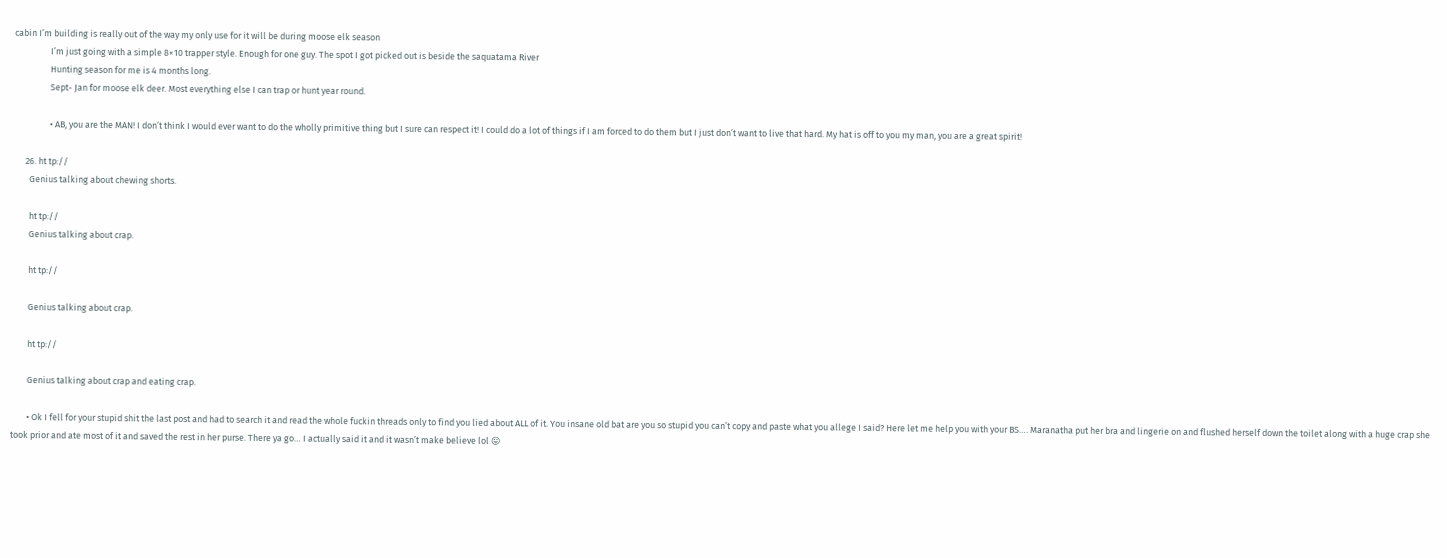cabin I’m building is really out of the way my only use for it will be during moose elk season
                  I’m just going with a simple 8×10 trapper style. Enough for one guy. The spot I got picked out is beside the saquatama River
                  Hunting season for me is 4 months long.
                  Sept- Jan for moose elk deer. Most everything else I can trap or hunt year round.

                  • AB, you are the MAN! I don’t think I would ever want to do the wholly primitive thing but I sure can respect it! I could do a lot of things if I am forced to do them but I just don’t want to live that hard. My hat is off to you my man, you are a great spirit!

      26. ht tp://
        Genius talking about chewing shorts.

        ht tp://
        Genius talking about crap.

        ht tp://

        Genius talking about crap.

        ht tp://

        Genius talking about crap and eating crap.

        • Ok I fell for your stupid shit the last post and had to search it and read the whole fuckin threads only to find you lied about ALL of it. You insane old bat are you so stupid you can’t copy and paste what you allege I said? Here let me help you with your BS…. Maranatha put her bra and lingerie on and flushed herself down the toilet along with a huge crap she took prior and ate most of it and saved the rest in her purse. There ya go… I actually said it and it wasn’t make believe lol 😛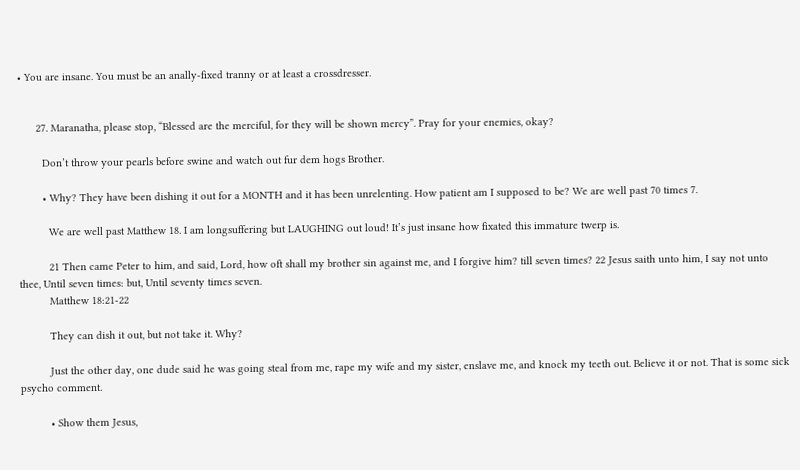• You are insane. You must be an anally-fixed tranny or at least a crossdresser.


      27. Maranatha, please stop, “Blessed are the merciful, for they will be shown mercy”. Pray for your enemies, okay?

        Don’t throw your pearls before swine and watch out fur dem hogs Brother.

        • Why? They have been dishing it out for a MONTH and it has been unrelenting. How patient am I supposed to be? We are well past 70 times 7.

          We are well past Matthew 18. I am longsuffering but LAUGHING out loud! It’s just insane how fixated this immature twerp is.

          21 Then came Peter to him, and said, Lord, how oft shall my brother sin against me, and I forgive him? till seven times? 22 Jesus saith unto him, I say not unto thee, Until seven times: but, Until seventy times seven.
          Matthew 18:21-22

          They can dish it out, but not take it. Why?

          Just the other day, one dude said he was going steal from me, rape my wife and my sister, enslave me, and knock my teeth out. Believe it or not. That is some sick psycho comment.

          • Show them Jesus,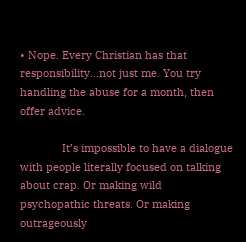• Nope. Every Christian has that responsibility…not just me. You try handling the abuse for a month, then offer advice.

              It’s impossible to have a dialogue with people literally focused on talking about crap. Or making wild psychopathic threats. Or making outrageously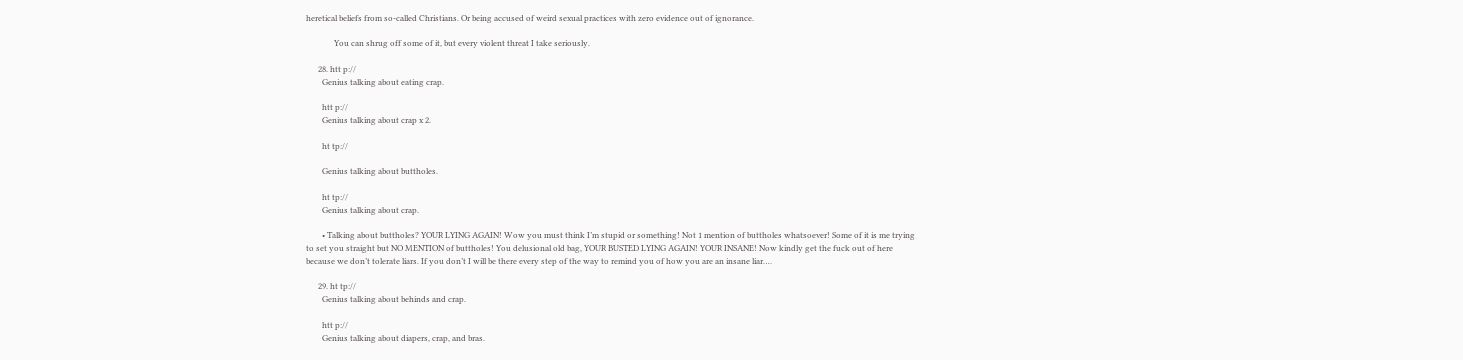heretical beliefs from so-called Christians. Or being accused of weird sexual practices with zero evidence out of ignorance.

              You can shrug off some of it, but every violent threat I take seriously.

      28. htt p://
        Genius talking about eating crap.

        htt p://
        Genius talking about crap x 2.

        ht tp://

        Genius talking about buttholes.

        ht tp://
        Genius talking about crap.

        • Talking about buttholes? YOUR LYING AGAIN! Wow you must think I’m stupid or something! Not 1 mention of buttholes whatsoever! Some of it is me trying to set you straight but NO MENTION of buttholes! You delusional old bag, YOUR BUSTED LYING AGAIN! YOUR INSANE! Now kindly get the fuck out of here because we don’t tolerate liars. If you don’t I will be there every step of the way to remind you of how you are an insane liar….

      29. ht tp://
        Genius talking about behinds and crap.

        htt p://
        Genius talking about diapers, crap, and bras.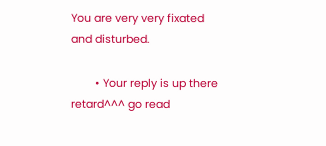You are very very fixated and disturbed.

        • Your reply is up there retard^^^ go read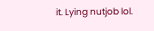it. Lying nutjob lol.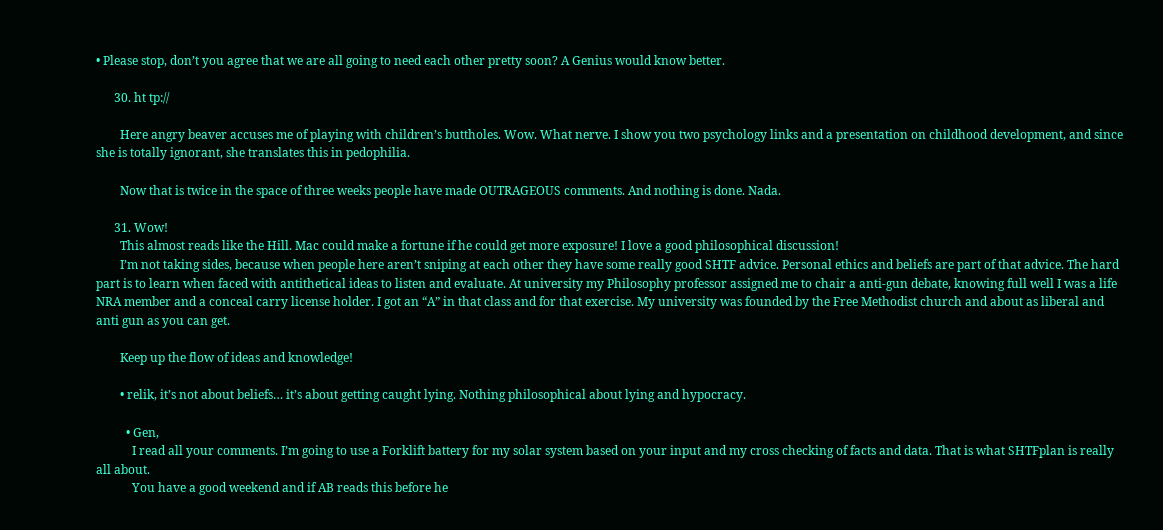• Please stop, don’t you agree that we are all going to need each other pretty soon? A Genius would know better.

      30. ht tp://

        Here angry beaver accuses me of playing with children’s buttholes. Wow. What nerve. I show you two psychology links and a presentation on childhood development, and since she is totally ignorant, she translates this in pedophilia.

        Now that is twice in the space of three weeks people have made OUTRAGEOUS comments. And nothing is done. Nada.

      31. Wow!
        This almost reads like the Hill. Mac could make a fortune if he could get more exposure! I love a good philosophical discussion!
        I’m not taking sides, because when people here aren’t sniping at each other they have some really good SHTF advice. Personal ethics and beliefs are part of that advice. The hard part is to learn when faced with antithetical ideas to listen and evaluate. At university my Philosophy professor assigned me to chair a anti-gun debate, knowing full well I was a life NRA member and a conceal carry license holder. I got an “A” in that class and for that exercise. My university was founded by the Free Methodist church and about as liberal and anti gun as you can get.

        Keep up the flow of ideas and knowledge!

        • relik, it’s not about beliefs… it’s about getting caught lying. Nothing philosophical about lying and hypocracy.

          • Gen,
            I read all your comments. I’m going to use a Forklift battery for my solar system based on your input and my cross checking of facts and data. That is what SHTFplan is really all about.
            You have a good weekend and if AB reads this before he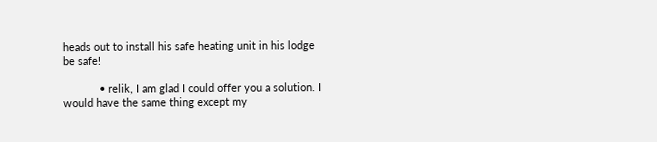heads out to install his safe heating unit in his lodge be safe!

            • relik, I am glad I could offer you a solution. I would have the same thing except my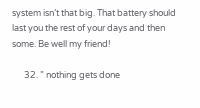system isn’t that big. That battery should last you the rest of your days and then some. Be well my friend!

      32. ” nothing gets done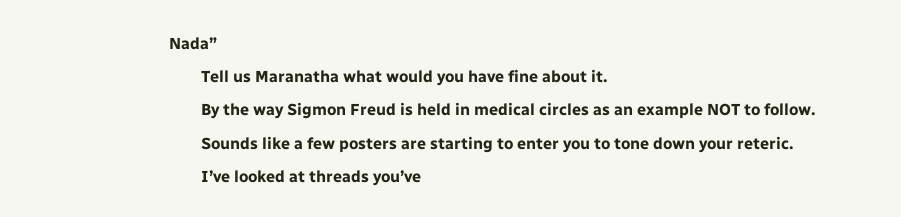Nada”
        Tell us Maranatha what would you have fine about it.
        By the way Sigmon Freud is held in medical circles as an example NOT to follow.
        Sounds like a few posters are starting to enter you to tone down your reteric.
        I’ve looked at threads you’ve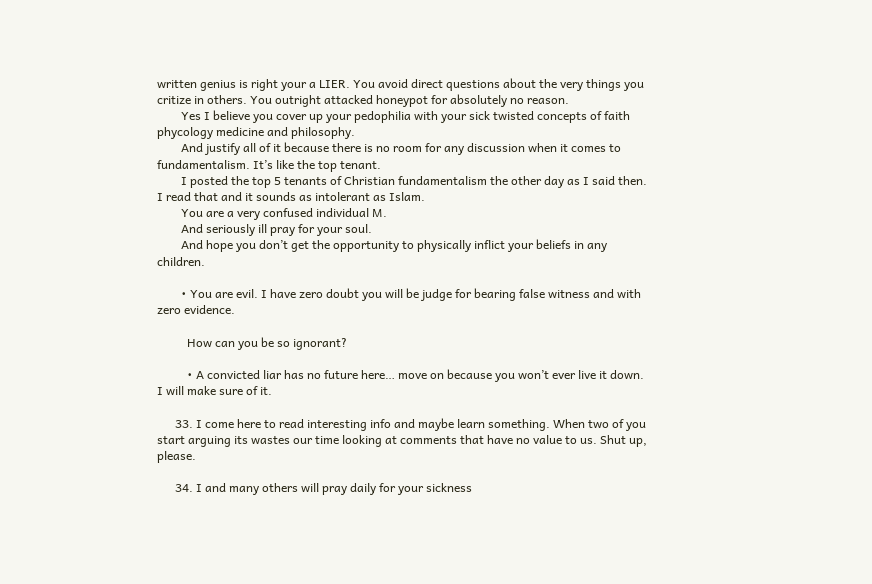written genius is right your a LIER. You avoid direct questions about the very things you critize in others. You outright attacked honeypot for absolutely no reason.
        Yes I believe you cover up your pedophilia with your sick twisted concepts of faith phycology medicine and philosophy.
        And justify all of it because there is no room for any discussion when it comes to fundamentalism. It’s like the top tenant.
        I posted the top 5 tenants of Christian fundamentalism the other day as I said then. I read that and it sounds as intolerant as Islam.
        You are a very confused individual M.
        And seriously ill pray for your soul.
        And hope you don’t get the opportunity to physically inflict your beliefs in any children.

        • You are evil. I have zero doubt you will be judge for bearing false witness and with zero evidence.

          How can you be so ignorant?

          • A convicted liar has no future here… move on because you won’t ever live it down. I will make sure of it.

      33. I come here to read interesting info and maybe learn something. When two of you start arguing its wastes our time looking at comments that have no value to us. Shut up, please.

      34. I and many others will pray daily for your sickness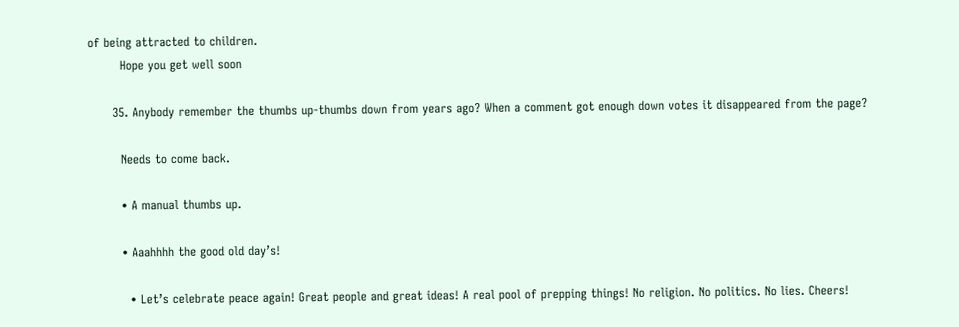of being attracted to children.
        Hope you get well soon

      35. Anybody remember the thumbs up-thumbs down from years ago? When a comment got enough down votes it disappeared from the page?

        Needs to come back.

        • A manual thumbs up.

        • Aaahhhh the good old day’s!

          • Let’s celebrate peace again! Great people and great ideas! A real pool of prepping things! No religion. No politics. No lies. Cheers!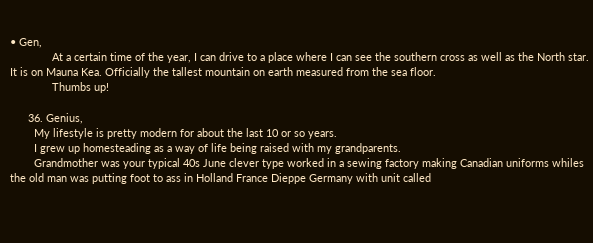• Gen,
              At a certain time of the year, I can drive to a place where I can see the southern cross as well as the North star. It is on Mauna Kea. Officially the tallest mountain on earth measured from the sea floor.
              Thumbs up!

      36. Genius,
        My lifestyle is pretty modern for about the last 10 or so years.
        I grew up homesteading as a way of life being raised with my grandparents.
        Grandmother was your typical 40s June clever type worked in a sewing factory making Canadian uniforms whiles the old man was putting foot to ass in Holland France Dieppe Germany with unit called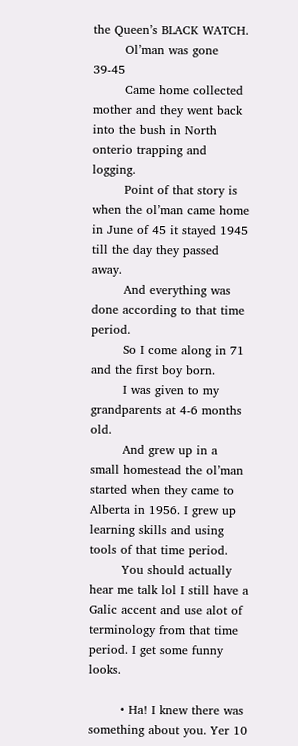the Queen’s BLACK WATCH.
        Ol’man was gone 39-45
        Came home collected mother and they went back into the bush in North onterio trapping and logging.
        Point of that story is when the ol’man came home in June of 45 it stayed 1945 till the day they passed away.
        And everything was done according to that time period.
        So I come along in 71 and the first boy born.
        I was given to my grandparents at 4-6 months old.
        And grew up in a small homestead the ol’man started when they came to Alberta in 1956. I grew up learning skills and using tools of that time period.
        You should actually hear me talk lol I still have a Galic accent and use alot of terminology from that time period. I get some funny looks.

        • Ha! I knew there was something about you. Yer 10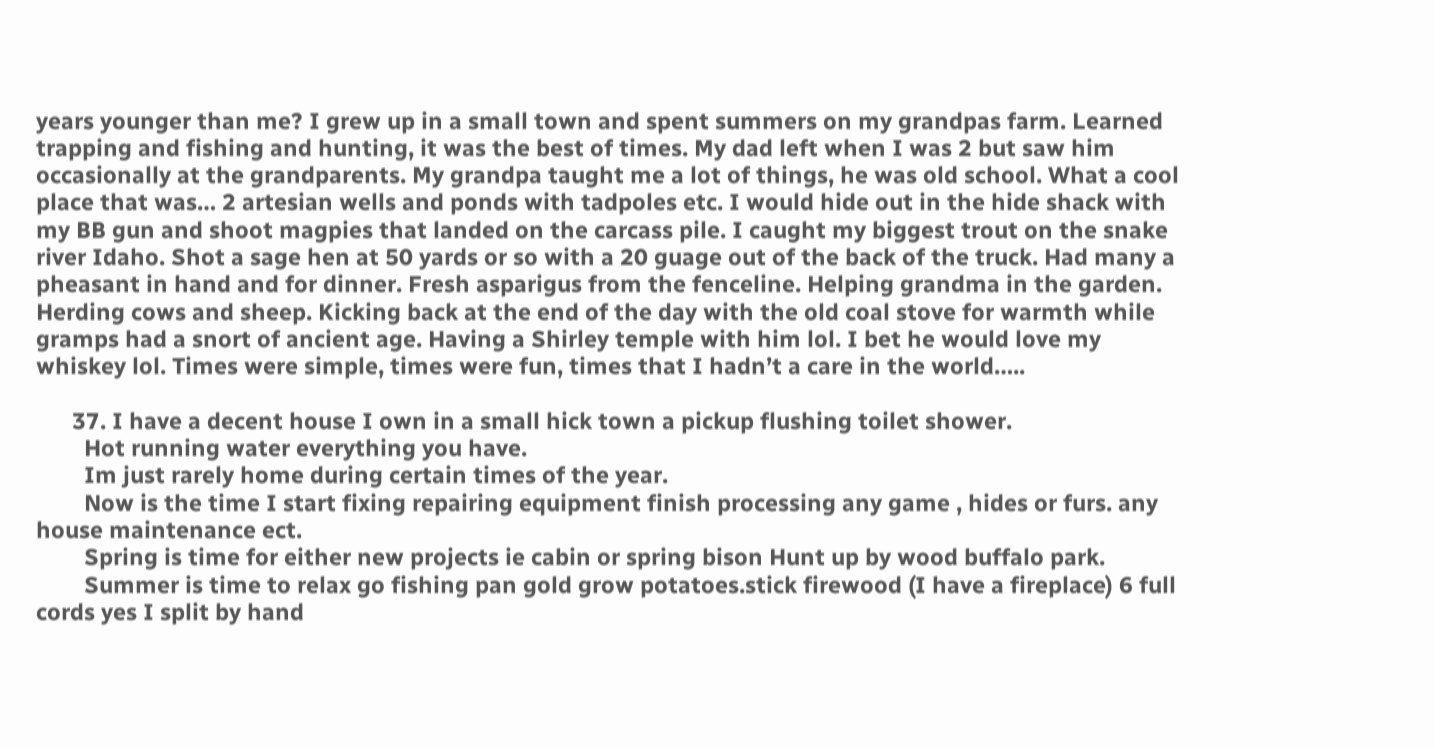years younger than me? I grew up in a small town and spent summers on my grandpas farm. Learned trapping and fishing and hunting, it was the best of times. My dad left when I was 2 but saw him occasionally at the grandparents. My grandpa taught me a lot of things, he was old school. What a cool place that was… 2 artesian wells and ponds with tadpoles etc. I would hide out in the hide shack with my BB gun and shoot magpies that landed on the carcass pile. I caught my biggest trout on the snake river Idaho. Shot a sage hen at 50 yards or so with a 20 guage out of the back of the truck. Had many a pheasant in hand and for dinner. Fresh asparigus from the fenceline. Helping grandma in the garden. Herding cows and sheep. Kicking back at the end of the day with the old coal stove for warmth while gramps had a snort of ancient age. Having a Shirley temple with him lol. I bet he would love my whiskey lol. Times were simple, times were fun, times that I hadn’t a care in the world…..

      37. I have a decent house I own in a small hick town a pickup flushing toilet shower.
        Hot running water everything you have.
        Im just rarely home during certain times of the year.
        Now is the time I start fixing repairing equipment finish processing any game , hides or furs. any house maintenance ect.
        Spring is time for either new projects ie cabin or spring bison Hunt up by wood buffalo park.
        Summer is time to relax go fishing pan gold grow potatoes.stick firewood (I have a fireplace) 6 full cords yes I split by hand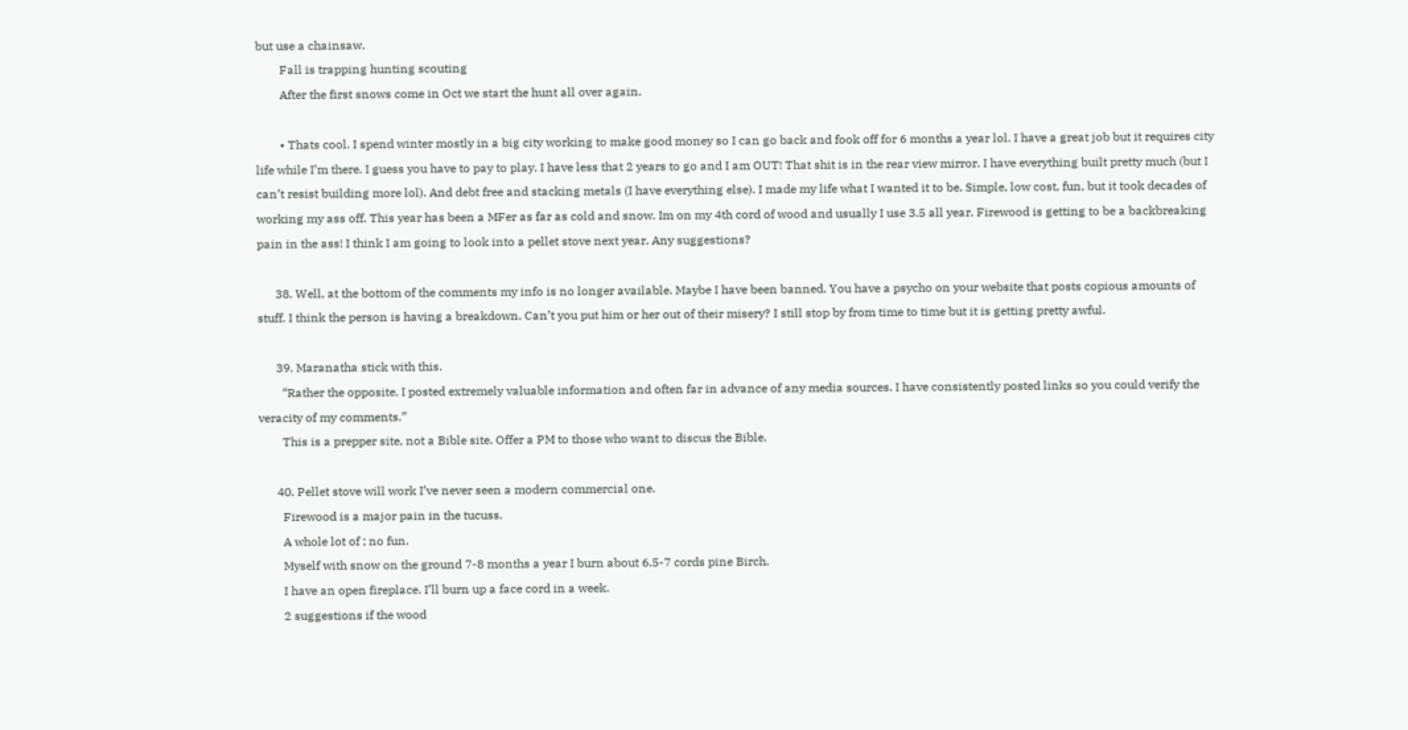but use a chainsaw.
        Fall is trapping hunting scouting
        After the first snows come in Oct we start the hunt all over again.

        • Thats cool. I spend winter mostly in a big city working to make good money so I can go back and fook off for 6 months a year lol. I have a great job but it requires city life while I’m there. I guess you have to pay to play. I have less that 2 years to go and I am OUT! That shit is in the rear view mirror. I have everything built pretty much (but I can’t resist building more lol). And debt free and stacking metals (I have everything else). I made my life what I wanted it to be. Simple, low cost, fun, but it took decades of working my ass off. This year has been a MFer as far as cold and snow. Im on my 4th cord of wood and usually I use 3.5 all year. Firewood is getting to be a backbreaking pain in the ass! I think I am going to look into a pellet stove next year. Any suggestions?

      38. Well, at the bottom of the comments my info is no longer available. Maybe I have been banned. You have a psycho on your website that posts copious amounts of stuff. I think the person is having a breakdown. Can’t you put him or her out of their misery? I still stop by from time to time but it is getting pretty awful.

      39. Maranatha stick with this.
        “Rather the opposite. I posted extremely valuable information and often far in advance of any media sources. I have consistently posted links so you could verify the veracity of my comments.”
        This is a prepper site, not a Bible site. Offer a PM to those who want to discus the Bible.

      40. Pellet stove will work I’ve never seen a modern commercial one.
        Firewood is a major pain in the tucuss.
        A whole lot of ; no fun.
        Myself with snow on the ground 7-8 months a year I burn about 6.5-7 cords pine Birch.
        I have an open fireplace. I’ll burn up a face cord in a week.
        2 suggestions if the wood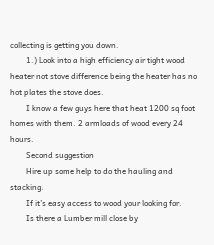collecting is getting you down.
        1.) Look into a high efficiency air tight wood heater not stove difference being the heater has no hot plates the stove does.
        I know a few guys here that heat 1200 sq foot homes with them. 2 armloads of wood every 24 hours.
        Second suggestion
        Hire up some help to do the hauling and stacking.
        If it’s easy access to wood your looking for.
        Is there a Lumber mill close by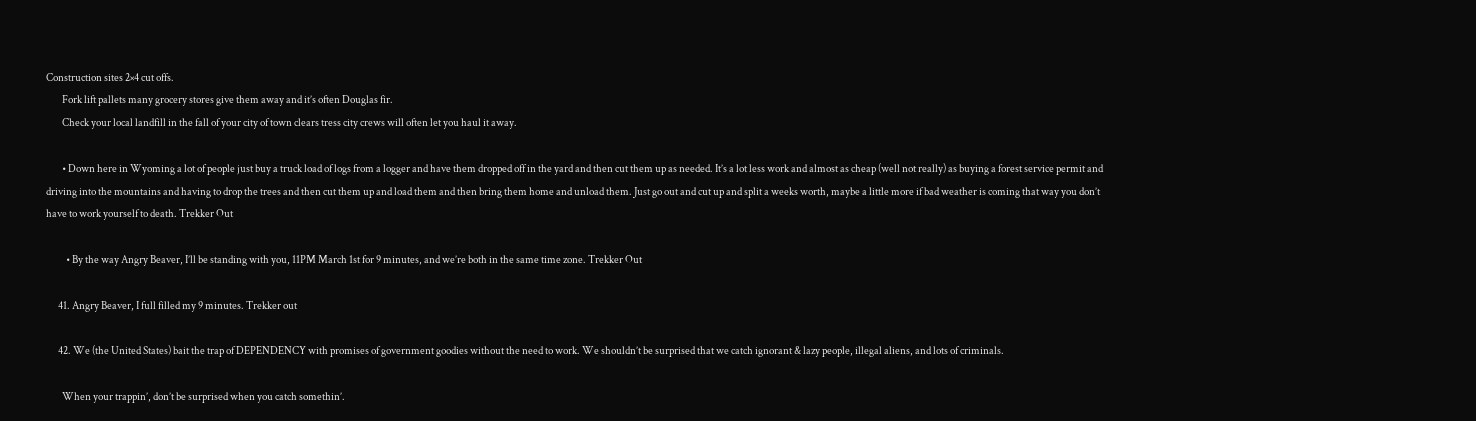Construction sites 2×4 cut offs.
        Fork lift pallets many grocery stores give them away and it’s often Douglas fir.
        Check your local landfill in the fall of your city of town clears tress city crews will often let you haul it away.

        • Down here in Wyoming a lot of people just buy a truck load of logs from a logger and have them dropped off in the yard and then cut them up as needed. It’s a lot less work and almost as cheap (well not really) as buying a forest service permit and driving into the mountains and having to drop the trees and then cut them up and load them and then bring them home and unload them. Just go out and cut up and split a weeks worth, maybe a little more if bad weather is coming that way you don’t have to work yourself to death. Trekker Out

          • By the way Angry Beaver, I’ll be standing with you, 11PM March 1st for 9 minutes, and we’re both in the same time zone. Trekker Out

      41. Angry Beaver, I full filled my 9 minutes. Trekker out

      42. We (the United States) bait the trap of DEPENDENCY with promises of government goodies without the need to work. We shouldn’t be surprised that we catch ignorant & lazy people, illegal aliens, and lots of criminals.

        When your trappin’, don’t be surprised when you catch somethin’.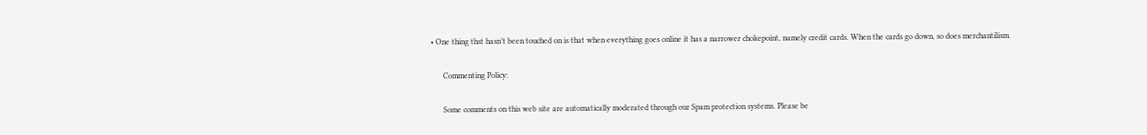• One thing thst hasn’t been touched on is that when everything goes online it has a narrower chokepoint, namely credit cards. When the cards go down, so does merchantilism.

      Commenting Policy:

      Some comments on this web site are automatically moderated through our Spam protection systems. Please be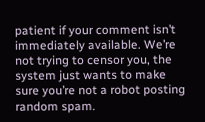patient if your comment isn’t immediately available. We’re not trying to censor you, the system just wants to make sure you’re not a robot posting random spam.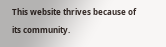This website thrives because of its community.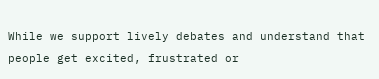While we support lively debates and understand that people get excited, frustrated or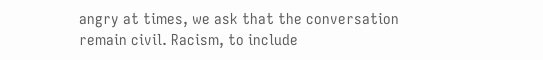angry at times, we ask that the conversation remain civil. Racism, to include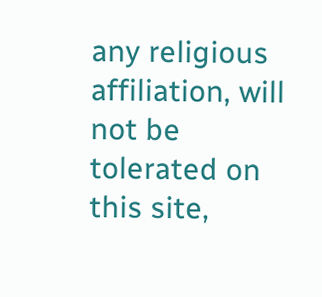any religious affiliation, will not be tolerated on this site,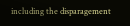including the disparagement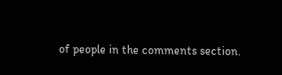of people in the comments section.